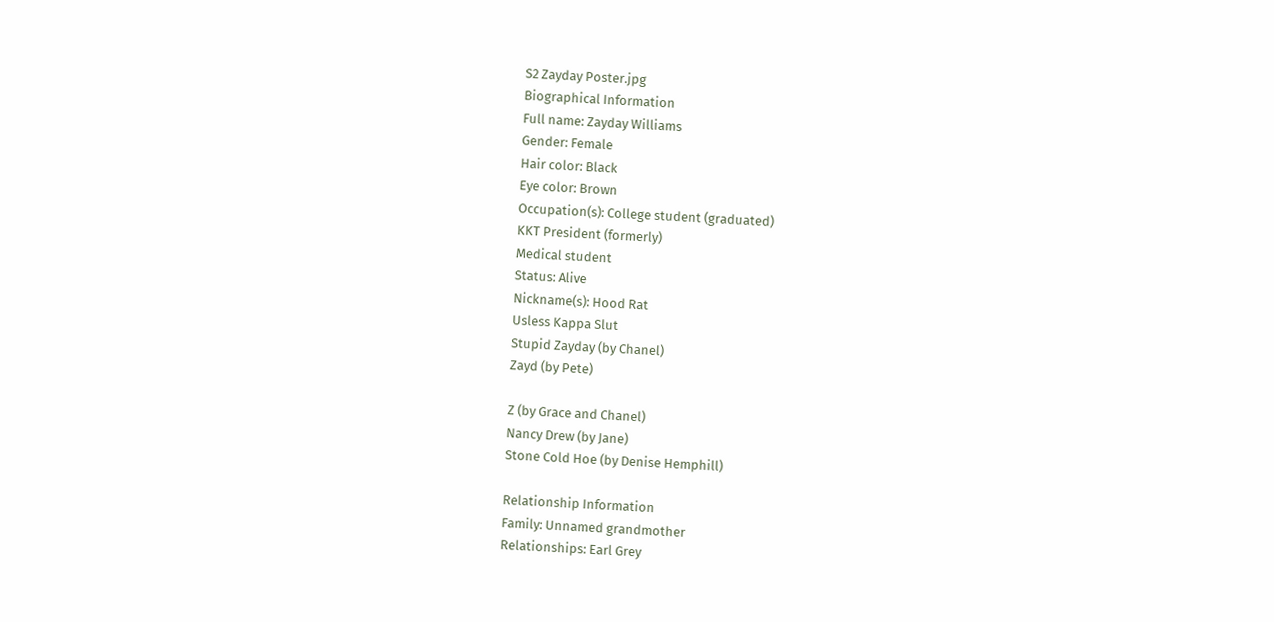S2 Zayday Poster.jpg
Biographical Information
Full name: Zayday Williams
Gender: Female
Hair color: Black
Eye color: Brown
Occupation(s): College student (graduated)
KKT President (formerly)
Medical student
Status: Alive
Nickname(s): Hood Rat
Usless Kappa Slut
Stupid Zayday (by Chanel)
Zayd (by Pete)

Z (by Grace and Chanel)
Nancy Drew (by Jane)
Stone Cold Hoe (by Denise Hemphill)

Relationship Information
Family: Unnamed grandmother
Relationships: Earl Grey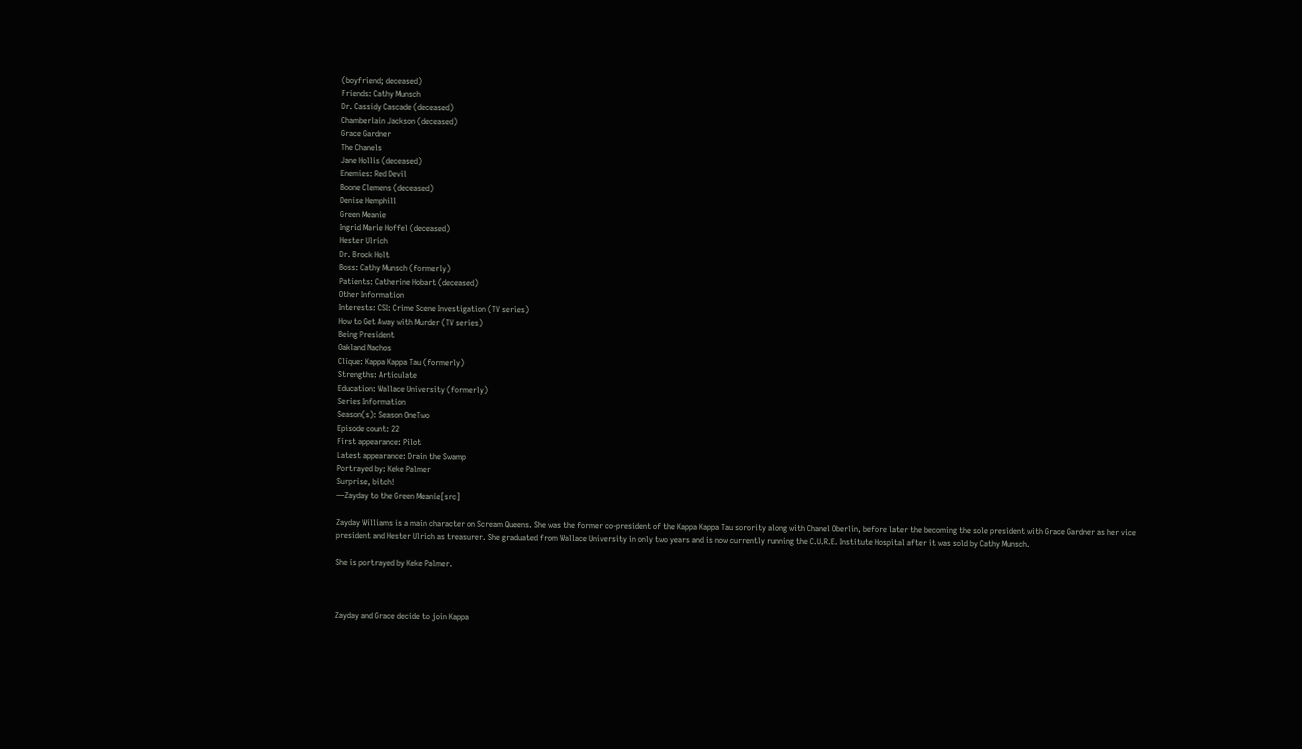(boyfriend; deceased)
Friends: Cathy Munsch
Dr. Cassidy Cascade (deceased)
Chamberlain Jackson (deceased)
Grace Gardner
The Chanels
Jane Hollis (deceased)
Enemies: Red Devil
Boone Clemens (deceased)
Denise Hemphill
Green Meanie
Ingrid Marie Hoffel (deceased)
Hester Ulrich
Dr. Brock Holt
Boss: Cathy Munsch (formerly)
Patients: Catherine Hobart (deceased)
Other Information
Interests: CSI: Crime Scene Investigation (TV series)
How to Get Away with Murder (TV series)
Being President
Oakland Nachos
Clique: Kappa Kappa Tau (formerly)
Strengths: Articulate
Education: Wallace University (formerly)
Series Information
Season(s): Season OneTwo
Episode count: 22
First appearance: Pilot
Latest appearance: Drain the Swamp
Portrayed by: Keke Palmer
Surprise, bitch!
—Zayday to the Green Meanie[src]

Zayday Williams is a main character on Scream Queens. She was the former co-president of the Kappa Kappa Tau sorority along with Chanel Oberlin, before later the becoming the sole president with Grace Gardner as her vice president and Hester Ulrich as treasurer. She graduated from Wallace University in only two years and is now currently running the C.U.R.E. Institute Hospital after it was sold by Cathy Munsch.

She is portrayed by Keke Palmer.



Zayday and Grace decide to join Kappa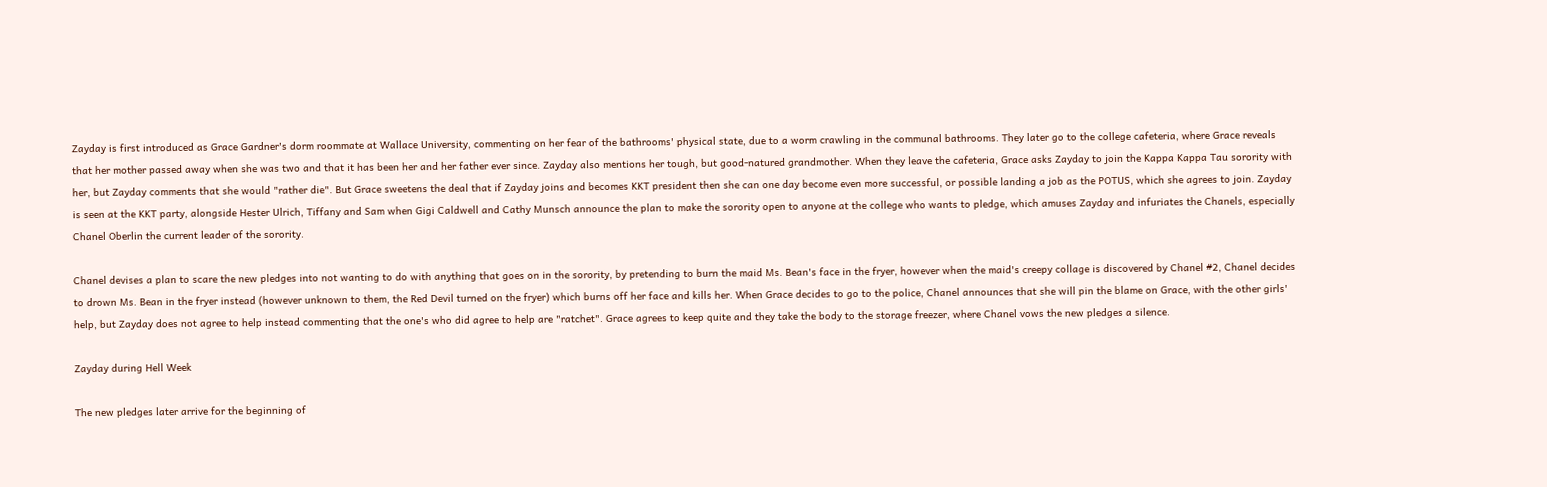Zayday is first introduced as Grace Gardner's dorm roommate at Wallace University, commenting on her fear of the bathrooms' physical state, due to a worm crawling in the communal bathrooms. They later go to the college cafeteria, where Grace reveals that her mother passed away when she was two and that it has been her and her father ever since. Zayday also mentions her tough, but good-natured grandmother. When they leave the cafeteria, Grace asks Zayday to join the Kappa Kappa Tau sorority with her, but Zayday comments that she would "rather die". But Grace sweetens the deal that if Zayday joins and becomes KKT president then she can one day become even more successful, or possible landing a job as the POTUS, which she agrees to join. Zayday is seen at the KKT party, alongside Hester Ulrich, Tiffany and Sam when Gigi Caldwell and Cathy Munsch announce the plan to make the sorority open to anyone at the college who wants to pledge, which amuses Zayday and infuriates the Chanels, especially Chanel Oberlin the current leader of the sorority.

Chanel devises a plan to scare the new pledges into not wanting to do with anything that goes on in the sorority, by pretending to burn the maid Ms. Bean's face in the fryer, however when the maid's creepy collage is discovered by Chanel #2, Chanel decides to drown Ms. Bean in the fryer instead (however unknown to them, the Red Devil turned on the fryer) which burns off her face and kills her. When Grace decides to go to the police, Chanel announces that she will pin the blame on Grace, with the other girls' help, but Zayday does not agree to help instead commenting that the one's who did agree to help are "ratchet". Grace agrees to keep quite and they take the body to the storage freezer, where Chanel vows the new pledges a silence.

Zayday during Hell Week

The new pledges later arrive for the beginning of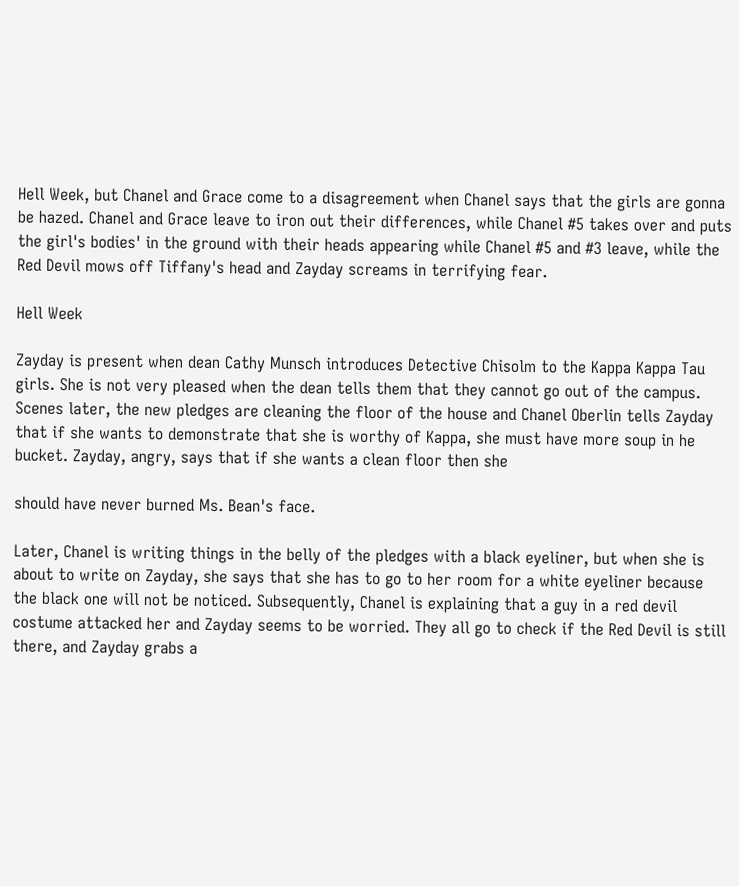Hell Week, but Chanel and Grace come to a disagreement when Chanel says that the girls are gonna be hazed. Chanel and Grace leave to iron out their differences, while Chanel #5 takes over and puts the girl's bodies' in the ground with their heads appearing while Chanel #5 and #3 leave, while the Red Devil mows off Tiffany's head and Zayday screams in terrifying fear.

Hell Week

Zayday is present when dean Cathy Munsch introduces Detective Chisolm to the Kappa Kappa Tau girls. She is not very pleased when the dean tells them that they cannot go out of the campus. Scenes later, the new pledges are cleaning the floor of the house and Chanel Oberlin tells Zayday that if she wants to demonstrate that she is worthy of Kappa, she must have more soup in he bucket. Zayday, angry, says that if she wants a clean floor then she

should have never burned Ms. Bean's face.

Later, Chanel is writing things in the belly of the pledges with a black eyeliner, but when she is about to write on Zayday, she says that she has to go to her room for a white eyeliner because the black one will not be noticed. Subsequently, Chanel is explaining that a guy in a red devil costume attacked her and Zayday seems to be worried. They all go to check if the Red Devil is still there, and Zayday grabs a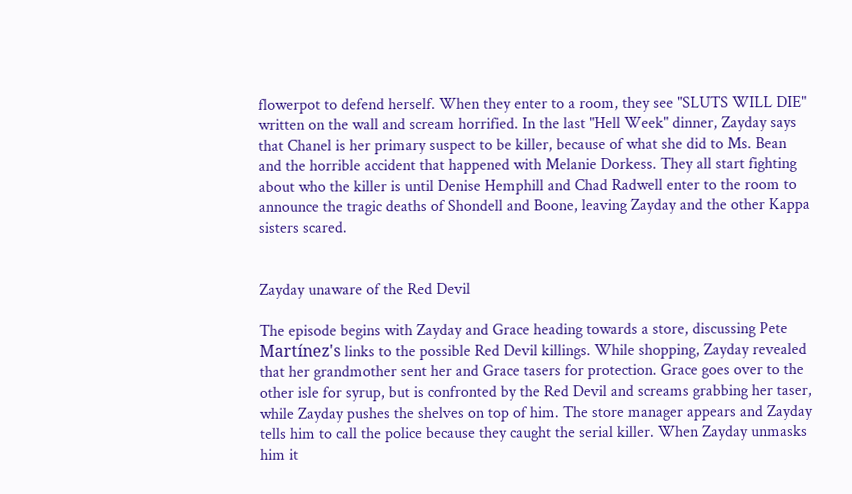flowerpot to defend herself. When they enter to a room, they see "SLUTS WILL DIE" written on the wall and scream horrified. In the last "Hell Week" dinner, Zayday says that Chanel is her primary suspect to be killer, because of what she did to Ms. Bean and the horrible accident that happened with Melanie Dorkess. They all start fighting about who the killer is until Denise Hemphill and Chad Radwell enter to the room to announce the tragic deaths of Shondell and Boone, leaving Zayday and the other Kappa sisters scared.


Zayday unaware of the Red Devil

The episode begins with Zayday and Grace heading towards a store, discussing Pete Martínez's links to the possible Red Devil killings. While shopping, Zayday revealed that her grandmother sent her and Grace tasers for protection. Grace goes over to the other isle for syrup, but is confronted by the Red Devil and screams grabbing her taser, while Zayday pushes the shelves on top of him. The store manager appears and Zayday tells him to call the police because they caught the serial killer. When Zayday unmasks him it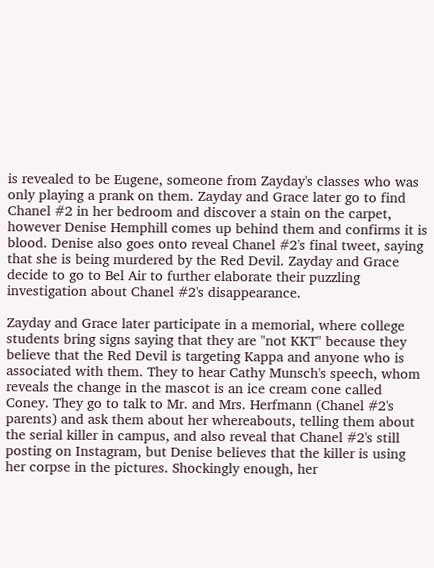is revealed to be Eugene, someone from Zayday's classes who was only playing a prank on them. Zayday and Grace later go to find Chanel #2 in her bedroom and discover a stain on the carpet, however Denise Hemphill comes up behind them and confirms it is blood. Denise also goes onto reveal Chanel #2's final tweet, saying that she is being murdered by the Red Devil. Zayday and Grace decide to go to Bel Air to further elaborate their puzzling investigation about Chanel #2's disappearance.

Zayday and Grace later participate in a memorial, where college students bring signs saying that they are "not KKT" because they believe that the Red Devil is targeting Kappa and anyone who is associated with them. They to hear Cathy Munsch's speech, whom reveals the change in the mascot is an ice cream cone called Coney. They go to talk to Mr. and Mrs. Herfmann (Chanel #2's parents) and ask them about her whereabouts, telling them about the serial killer in campus, and also reveal that Chanel #2's still posting on Instagram, but Denise believes that the killer is using her corpse in the pictures. Shockingly enough, her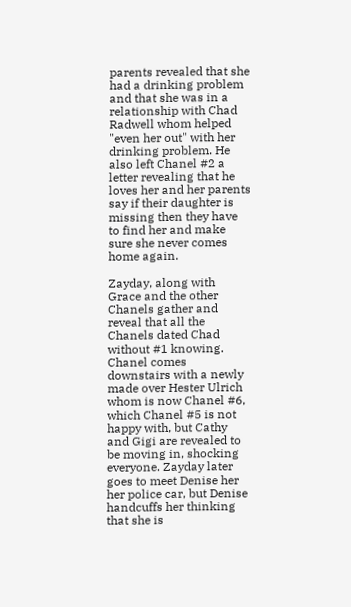parents revealed that she had a drinking problem and that she was in a relationship with Chad Radwell whom helped "even her out" with her drinking problem. He also left Chanel #2 a letter revealing that he loves her and her parents say if their daughter is missing then they have to find her and make sure she never comes home again.

Zayday, along with Grace and the other Chanels gather and reveal that all the Chanels dated Chad without #1 knowing. Chanel comes downstairs with a newly made over Hester Ulrich whom is now Chanel #6, which Chanel #5 is not happy with, but Cathy and Gigi are revealed to be moving in, shocking everyone. Zayday later goes to meet Denise her her police car, but Denise handcuffs her thinking that she is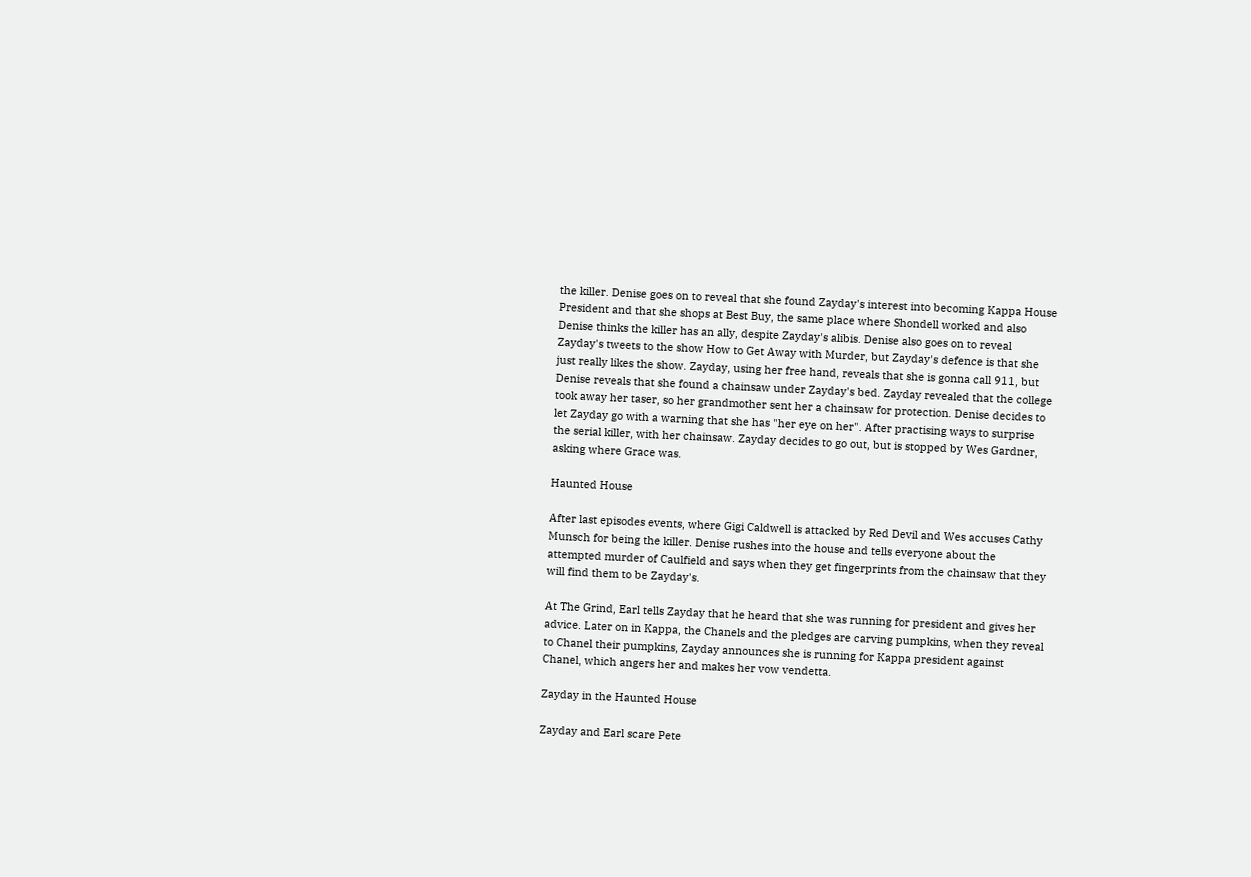the killer. Denise goes on to reveal that she found Zayday's interest into becoming Kappa House President and that she shops at Best Buy, the same place where Shondell worked and also Denise thinks the killer has an ally, despite Zayday's alibis. Denise also goes on to reveal Zayday's tweets to the show How to Get Away with Murder, but Zayday's defence is that she just really likes the show. Zayday, using her free hand, reveals that she is gonna call 911, but Denise reveals that she found a chainsaw under Zayday's bed. Zayday revealed that the college took away her taser, so her grandmother sent her a chainsaw for protection. Denise decides to let Zayday go with a warning that she has "her eye on her". After practising ways to surprise the serial killer, with her chainsaw. Zayday decides to go out, but is stopped by Wes Gardner, asking where Grace was.

Haunted House

After last episodes events, where Gigi Caldwell is attacked by Red Devil and Wes accuses Cathy Munsch for being the killer. Denise rushes into the house and tells everyone about the attempted murder of Caulfield and says when they get fingerprints from the chainsaw that they will find them to be Zayday's.

At The Grind, Earl tells Zayday that he heard that she was running for president and gives her advice. Later on in Kappa, the Chanels and the pledges are carving pumpkins, when they reveal to Chanel their pumpkins, Zayday announces she is running for Kappa president against Chanel, which angers her and makes her vow vendetta.

Zayday in the Haunted House

Zayday and Earl scare Pete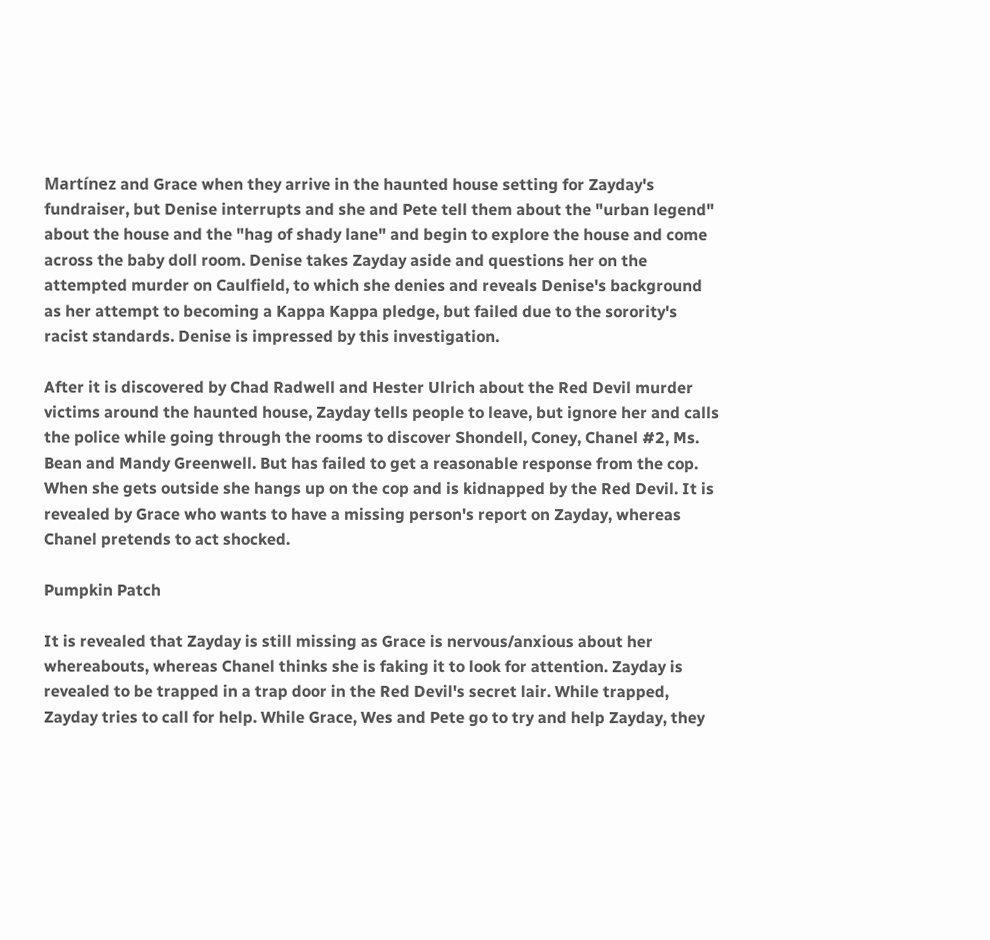Martínez and Grace when they arrive in the haunted house setting for Zayday's fundraiser, but Denise interrupts and she and Pete tell them about the "urban legend" about the house and the "hag of shady lane" and begin to explore the house and come across the baby doll room. Denise takes Zayday aside and questions her on the attempted murder on Caulfield, to which she denies and reveals Denise's background as her attempt to becoming a Kappa Kappa pledge, but failed due to the sorority's racist standards. Denise is impressed by this investigation.

After it is discovered by Chad Radwell and Hester Ulrich about the Red Devil murder victims around the haunted house, Zayday tells people to leave, but ignore her and calls the police while going through the rooms to discover Shondell, Coney, Chanel #2, Ms. Bean and Mandy Greenwell. But has failed to get a reasonable response from the cop. When she gets outside she hangs up on the cop and is kidnapped by the Red Devil. It is revealed by Grace who wants to have a missing person's report on Zayday, whereas Chanel pretends to act shocked.

Pumpkin Patch

It is revealed that Zayday is still missing as Grace is nervous/anxious about her whereabouts, whereas Chanel thinks she is faking it to look for attention. Zayday is revealed to be trapped in a trap door in the Red Devil's secret lair. While trapped, Zayday tries to call for help. While Grace, Wes and Pete go to try and help Zayday, they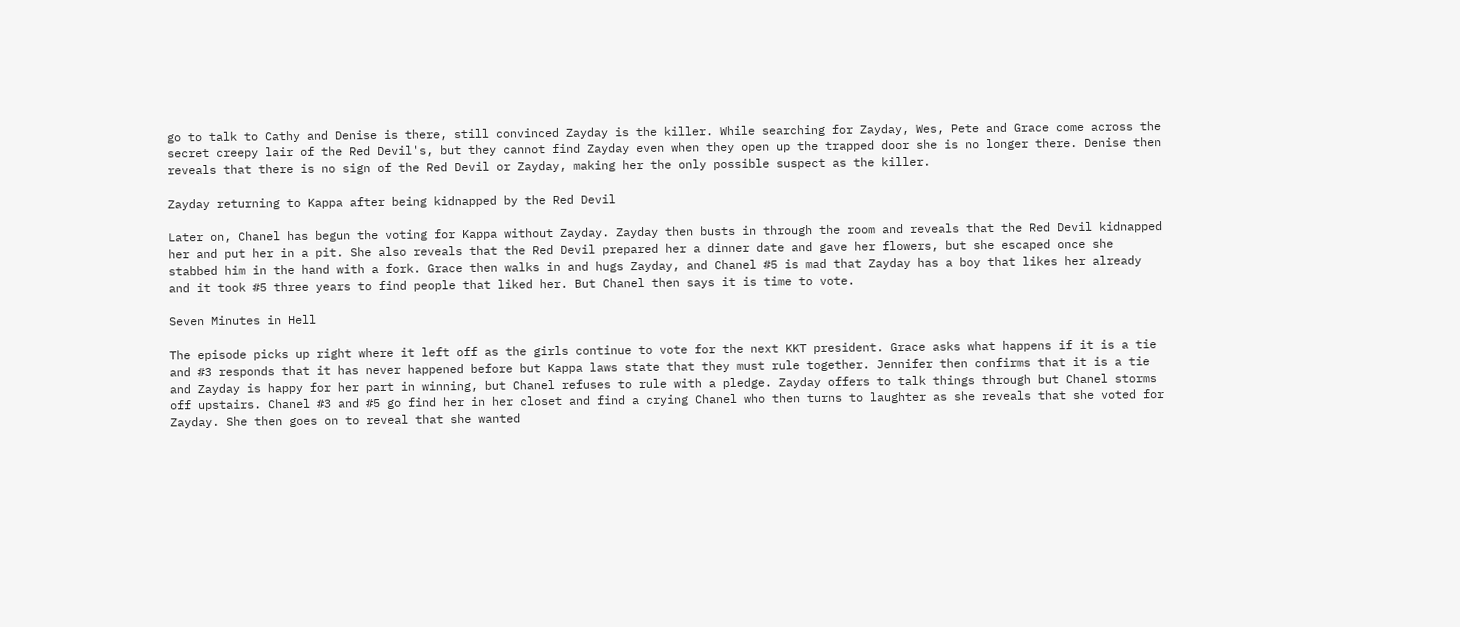go to talk to Cathy and Denise is there, still convinced Zayday is the killer. While searching for Zayday, Wes, Pete and Grace come across the secret creepy lair of the Red Devil's, but they cannot find Zayday even when they open up the trapped door she is no longer there. Denise then reveals that there is no sign of the Red Devil or Zayday, making her the only possible suspect as the killer.

Zayday returning to Kappa after being kidnapped by the Red Devil

Later on, Chanel has begun the voting for Kappa without Zayday. Zayday then busts in through the room and reveals that the Red Devil kidnapped her and put her in a pit. She also reveals that the Red Devil prepared her a dinner date and gave her flowers, but she escaped once she stabbed him in the hand with a fork. Grace then walks in and hugs Zayday, and Chanel #5 is mad that Zayday has a boy that likes her already and it took #5 three years to find people that liked her. But Chanel then says it is time to vote.

Seven Minutes in Hell

The episode picks up right where it left off as the girls continue to vote for the next KKT president. Grace asks what happens if it is a tie and #3 responds that it has never happened before but Kappa laws state that they must rule together. Jennifer then confirms that it is a tie and Zayday is happy for her part in winning, but Chanel refuses to rule with a pledge. Zayday offers to talk things through but Chanel storms off upstairs. Chanel #3 and #5 go find her in her closet and find a crying Chanel who then turns to laughter as she reveals that she voted for Zayday. She then goes on to reveal that she wanted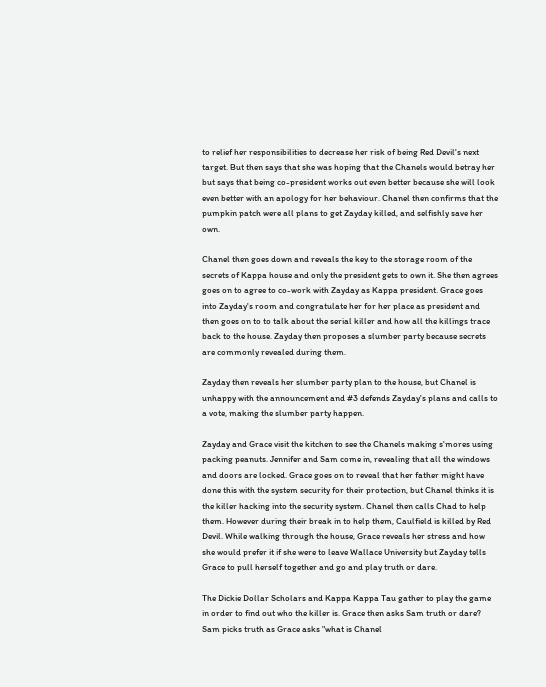to relief her responsibilities to decrease her risk of being Red Devil's next target. But then says that she was hoping that the Chanels would betray her but says that being co-president works out even better because she will look even better with an apology for her behaviour. Chanel then confirms that the pumpkin patch were all plans to get Zayday killed, and selfishly save her own.

Chanel then goes down and reveals the key to the storage room of the secrets of Kappa house and only the president gets to own it. She then agrees goes on to agree to co-work with Zayday as Kappa president. Grace goes into Zayday's room and congratulate her for her place as president and then goes on to to talk about the serial killer and how all the killings trace back to the house. Zayday then proposes a slumber party because secrets are commonly revealed during them.

Zayday then reveals her slumber party plan to the house, but Chanel is unhappy with the announcement and #3 defends Zayday's plans and calls to a vote, making the slumber party happen.

Zayday and Grace visit the kitchen to see the Chanels making s'mores using packing peanuts. Jennifer and Sam come in, revealing that all the windows and doors are locked. Grace goes on to reveal that her father might have done this with the system security for their protection, but Chanel thinks it is the killer hacking into the security system. Chanel then calls Chad to help them. However during their break in to help them, Caulfield is killed by Red Devil. While walking through the house, Grace reveals her stress and how she would prefer it if she were to leave Wallace University but Zayday tells Grace to pull herself together and go and play truth or dare.

The Dickie Dollar Scholars and Kappa Kappa Tau gather to play the game in order to find out who the killer is. Grace then asks Sam truth or dare? Sam picks truth as Grace asks "what is Chanel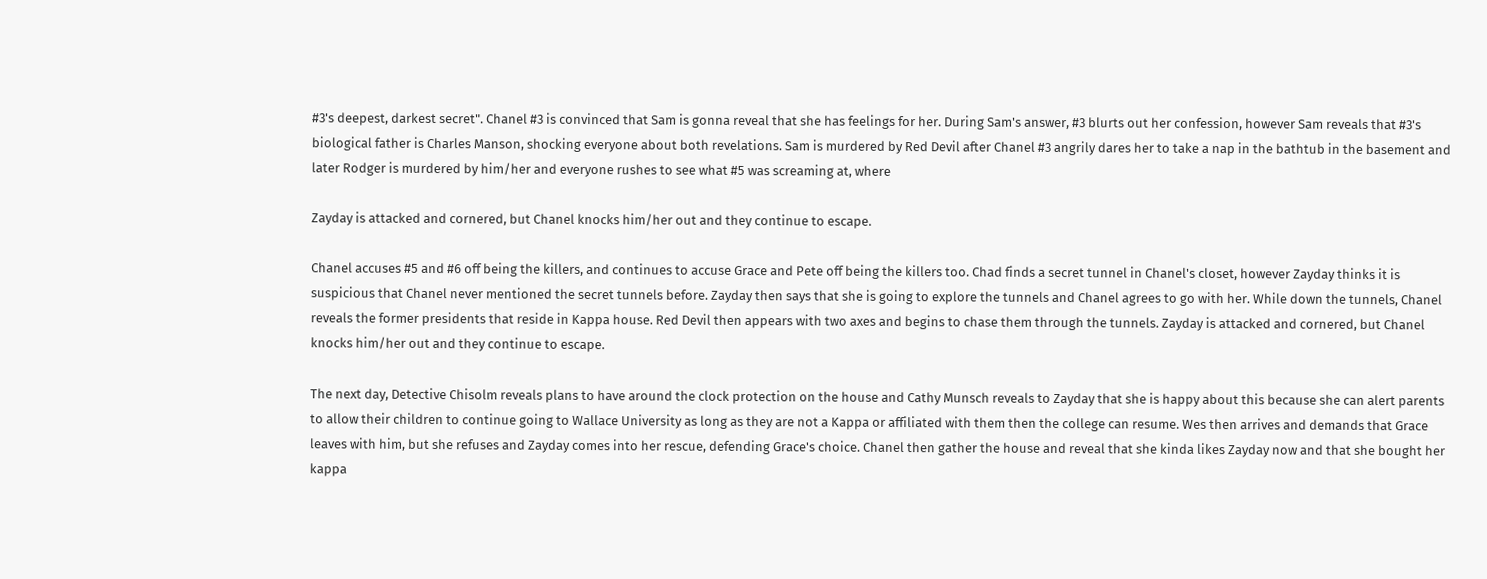#3's deepest, darkest secret". Chanel #3 is convinced that Sam is gonna reveal that she has feelings for her. During Sam's answer, #3 blurts out her confession, however Sam reveals that #3's biological father is Charles Manson, shocking everyone about both revelations. Sam is murdered by Red Devil after Chanel #3 angrily dares her to take a nap in the bathtub in the basement and later Rodger is murdered by him/her and everyone rushes to see what #5 was screaming at, where

Zayday is attacked and cornered, but Chanel knocks him/her out and they continue to escape.

Chanel accuses #5 and #6 off being the killers, and continues to accuse Grace and Pete off being the killers too. Chad finds a secret tunnel in Chanel's closet, however Zayday thinks it is suspicious that Chanel never mentioned the secret tunnels before. Zayday then says that she is going to explore the tunnels and Chanel agrees to go with her. While down the tunnels, Chanel reveals the former presidents that reside in Kappa house. Red Devil then appears with two axes and begins to chase them through the tunnels. Zayday is attacked and cornered, but Chanel knocks him/her out and they continue to escape.

The next day, Detective Chisolm reveals plans to have around the clock protection on the house and Cathy Munsch reveals to Zayday that she is happy about this because she can alert parents to allow their children to continue going to Wallace University as long as they are not a Kappa or affiliated with them then the college can resume. Wes then arrives and demands that Grace leaves with him, but she refuses and Zayday comes into her rescue, defending Grace's choice. Chanel then gather the house and reveal that she kinda likes Zayday now and that she bought her kappa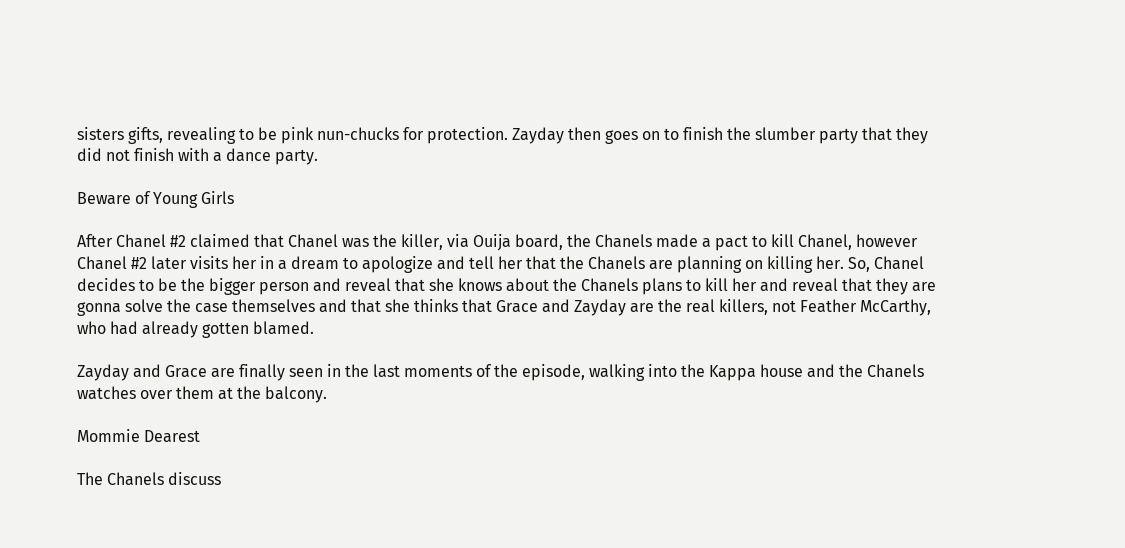sisters gifts, revealing to be pink nun-chucks for protection. Zayday then goes on to finish the slumber party that they did not finish with a dance party.

Beware of Young Girls

After Chanel #2 claimed that Chanel was the killer, via Ouija board, the Chanels made a pact to kill Chanel, however Chanel #2 later visits her in a dream to apologize and tell her that the Chanels are planning on killing her. So, Chanel decides to be the bigger person and reveal that she knows about the Chanels plans to kill her and reveal that they are gonna solve the case themselves and that she thinks that Grace and Zayday are the real killers, not Feather McCarthy, who had already gotten blamed.

Zayday and Grace are finally seen in the last moments of the episode, walking into the Kappa house and the Chanels watches over them at the balcony.

Mommie Dearest

The Chanels discuss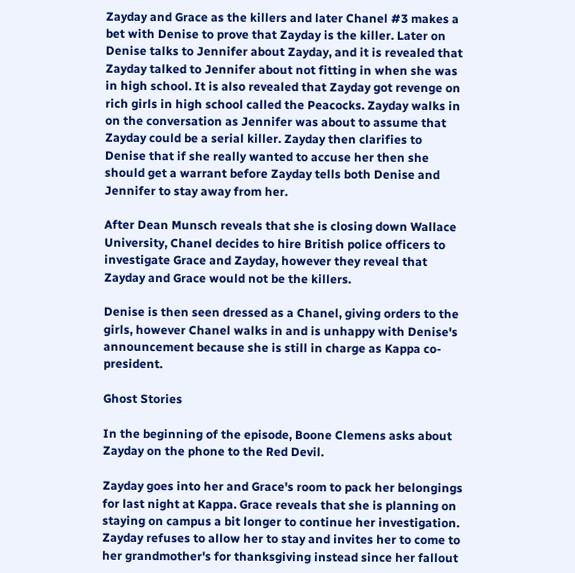Zayday and Grace as the killers and later Chanel #3 makes a bet with Denise to prove that Zayday is the killer. Later on Denise talks to Jennifer about Zayday, and it is revealed that Zayday talked to Jennifer about not fitting in when she was in high school. It is also revealed that Zayday got revenge on rich girls in high school called the Peacocks. Zayday walks in on the conversation as Jennifer was about to assume that Zayday could be a serial killer. Zayday then clarifies to Denise that if she really wanted to accuse her then she should get a warrant before Zayday tells both Denise and Jennifer to stay away from her.

After Dean Munsch reveals that she is closing down Wallace University, Chanel decides to hire British police officers to investigate Grace and Zayday, however they reveal that Zayday and Grace would not be the killers.

Denise is then seen dressed as a Chanel, giving orders to the girls, however Chanel walks in and is unhappy with Denise's announcement because she is still in charge as Kappa co-president.

Ghost Stories

In the beginning of the episode, Boone Clemens asks about Zayday on the phone to the Red Devil.

Zayday goes into her and Grace's room to pack her belongings for last night at Kappa. Grace reveals that she is planning on staying on campus a bit longer to continue her investigation. Zayday refuses to allow her to stay and invites her to come to her grandmother's for thanksgiving instead since her fallout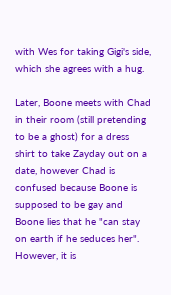with Wes for taking Gigi's side, which she agrees with a hug.

Later, Boone meets with Chad in their room (still pretending to be a ghost) for a dress shirt to take Zayday out on a date, however Chad is confused because Boone is supposed to be gay and Boone lies that he "can stay on earth if he seduces her". However, it is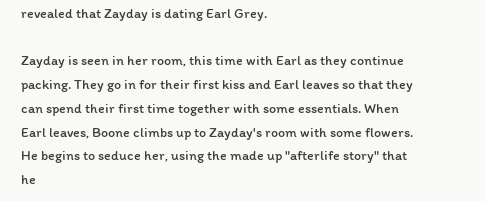revealed that Zayday is dating Earl Grey.

Zayday is seen in her room, this time with Earl as they continue packing. They go in for their first kiss and Earl leaves so that they can spend their first time together with some essentials. When Earl leaves, Boone climbs up to Zayday's room with some flowers. He begins to seduce her, using the made up "afterlife story" that he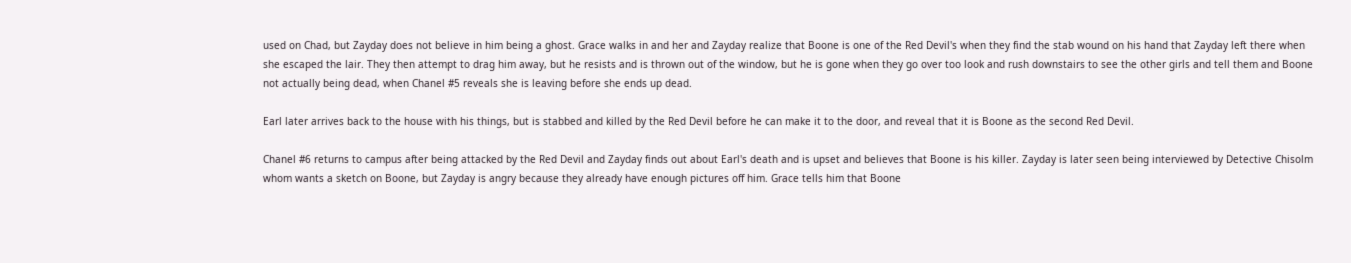used on Chad, but Zayday does not believe in him being a ghost. Grace walks in and her and Zayday realize that Boone is one of the Red Devil's when they find the stab wound on his hand that Zayday left there when she escaped the lair. They then attempt to drag him away, but he resists and is thrown out of the window, but he is gone when they go over too look and rush downstairs to see the other girls and tell them and Boone not actually being dead, when Chanel #5 reveals she is leaving before she ends up dead.

Earl later arrives back to the house with his things, but is stabbed and killed by the Red Devil before he can make it to the door, and reveal that it is Boone as the second Red Devil.

Chanel #6 returns to campus after being attacked by the Red Devil and Zayday finds out about Earl's death and is upset and believes that Boone is his killer. Zayday is later seen being interviewed by Detective Chisolm whom wants a sketch on Boone, but Zayday is angry because they already have enough pictures off him. Grace tells him that Boone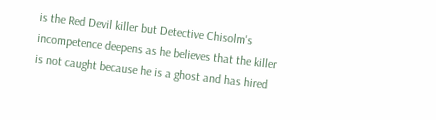is the Red Devil killer but Detective Chisolm's incompetence deepens as he believes that the killer is not caught because he is a ghost and has hired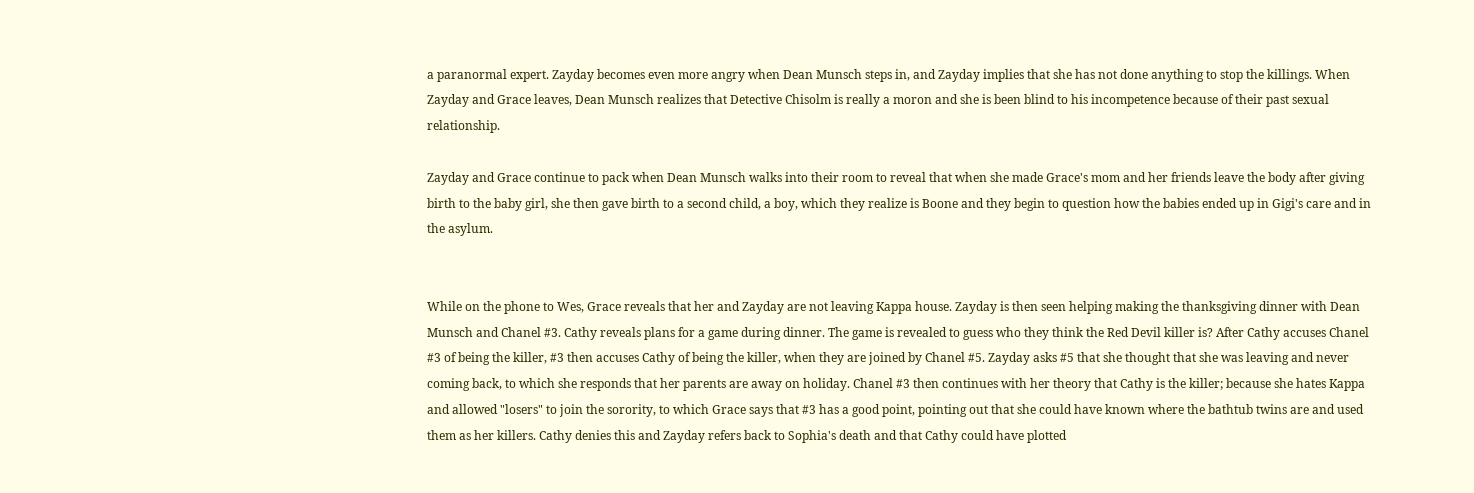a paranormal expert. Zayday becomes even more angry when Dean Munsch steps in, and Zayday implies that she has not done anything to stop the killings. When Zayday and Grace leaves, Dean Munsch realizes that Detective Chisolm is really a moron and she is been blind to his incompetence because of their past sexual relationship.

Zayday and Grace continue to pack when Dean Munsch walks into their room to reveal that when she made Grace's mom and her friends leave the body after giving birth to the baby girl, she then gave birth to a second child, a boy, which they realize is Boone and they begin to question how the babies ended up in Gigi's care and in the asylum.


While on the phone to Wes, Grace reveals that her and Zayday are not leaving Kappa house. Zayday is then seen helping making the thanksgiving dinner with Dean Munsch and Chanel #3. Cathy reveals plans for a game during dinner. The game is revealed to guess who they think the Red Devil killer is? After Cathy accuses Chanel #3 of being the killer, #3 then accuses Cathy of being the killer, when they are joined by Chanel #5. Zayday asks #5 that she thought that she was leaving and never coming back, to which she responds that her parents are away on holiday. Chanel #3 then continues with her theory that Cathy is the killer; because she hates Kappa and allowed "losers" to join the sorority, to which Grace says that #3 has a good point, pointing out that she could have known where the bathtub twins are and used them as her killers. Cathy denies this and Zayday refers back to Sophia's death and that Cathy could have plotted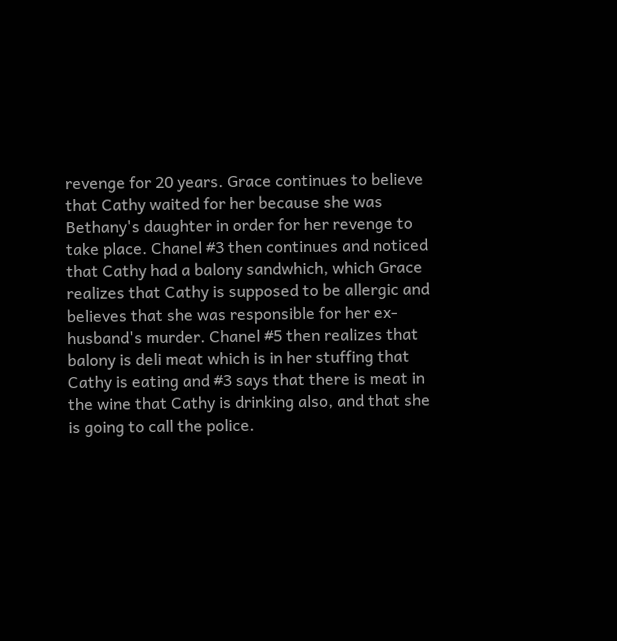revenge for 20 years. Grace continues to believe that Cathy waited for her because she was Bethany's daughter in order for her revenge to take place. Chanel #3 then continues and noticed that Cathy had a balony sandwhich, which Grace realizes that Cathy is supposed to be allergic and believes that she was responsible for her ex-husband's murder. Chanel #5 then realizes that balony is deli meat which is in her stuffing that Cathy is eating and #3 says that there is meat in the wine that Cathy is drinking also, and that she is going to call the police.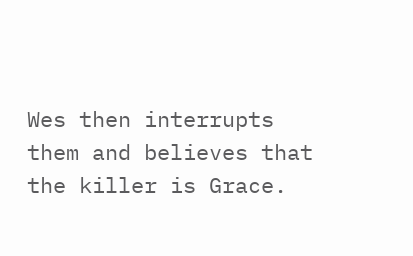Wes then interrupts them and believes that the killer is Grace.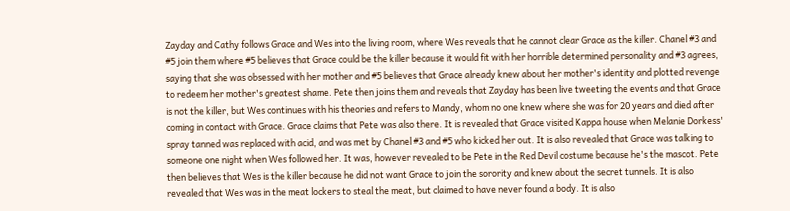Zayday and Cathy follows Grace and Wes into the living room, where Wes reveals that he cannot clear Grace as the killer. Chanel #3 and #5 join them where #5 believes that Grace could be the killer because it would fit with her horrible determined personality and #3 agrees, saying that she was obsessed with her mother and #5 believes that Grace already knew about her mother's identity and plotted revenge to redeem her mother's greatest shame. Pete then joins them and reveals that Zayday has been live tweeting the events and that Grace is not the killer, but Wes continues with his theories and refers to Mandy, whom no one knew where she was for 20 years and died after coming in contact with Grace. Grace claims that Pete was also there. It is revealed that Grace visited Kappa house when Melanie Dorkess' spray tanned was replaced with acid, and was met by Chanel #3 and #5 who kicked her out. It is also revealed that Grace was talking to someone one night when Wes followed her. It was, however revealed to be Pete in the Red Devil costume because he's the mascot. Pete then believes that Wes is the killer because he did not want Grace to join the sorority and knew about the secret tunnels. It is also revealed that Wes was in the meat lockers to steal the meat, but claimed to have never found a body. It is also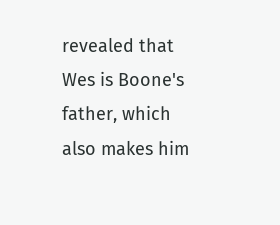revealed that Wes is Boone's father, which also makes him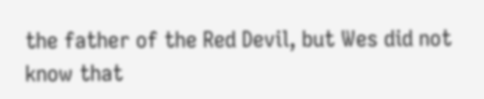the father of the Red Devil, but Wes did not know that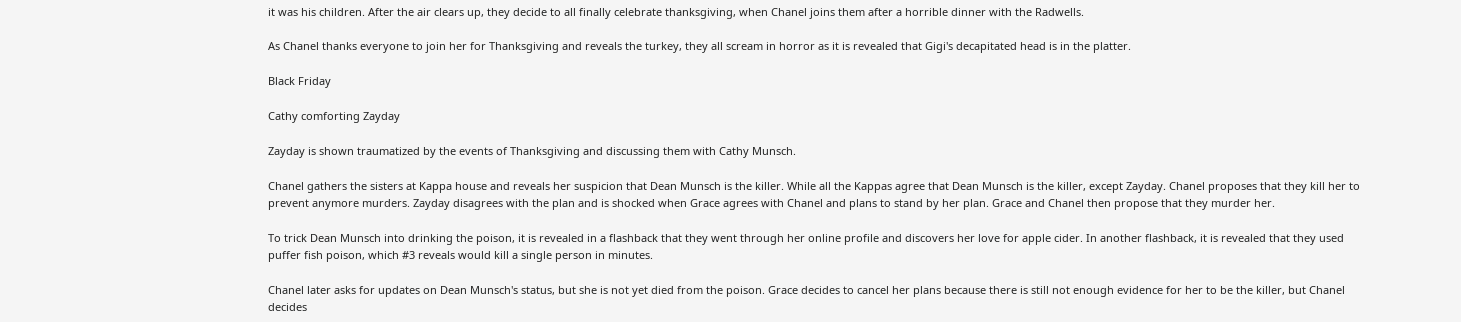it was his children. After the air clears up, they decide to all finally celebrate thanksgiving, when Chanel joins them after a horrible dinner with the Radwells.

As Chanel thanks everyone to join her for Thanksgiving and reveals the turkey, they all scream in horror as it is revealed that Gigi's decapitated head is in the platter.

Black Friday

Cathy comforting Zayday

Zayday is shown traumatized by the events of Thanksgiving and discussing them with Cathy Munsch.

Chanel gathers the sisters at Kappa house and reveals her suspicion that Dean Munsch is the killer. While all the Kappas agree that Dean Munsch is the killer, except Zayday. Chanel proposes that they kill her to prevent anymore murders. Zayday disagrees with the plan and is shocked when Grace agrees with Chanel and plans to stand by her plan. Grace and Chanel then propose that they murder her.

To trick Dean Munsch into drinking the poison, it is revealed in a flashback that they went through her online profile and discovers her love for apple cider. In another flashback, it is revealed that they used puffer fish poison, which #3 reveals would kill a single person in minutes.

Chanel later asks for updates on Dean Munsch's status, but she is not yet died from the poison. Grace decides to cancel her plans because there is still not enough evidence for her to be the killer, but Chanel decides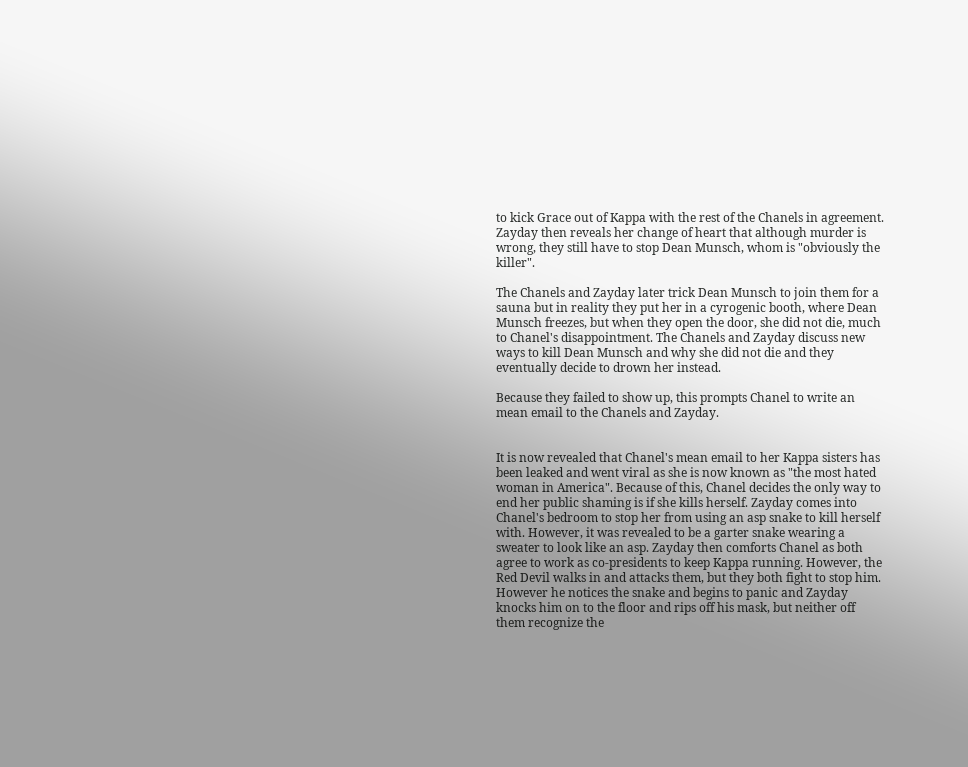to kick Grace out of Kappa with the rest of the Chanels in agreement. Zayday then reveals her change of heart that although murder is wrong, they still have to stop Dean Munsch, whom is "obviously the killer".

The Chanels and Zayday later trick Dean Munsch to join them for a sauna but in reality they put her in a cyrogenic booth, where Dean Munsch freezes, but when they open the door, she did not die, much to Chanel's disappointment. The Chanels and Zayday discuss new ways to kill Dean Munsch and why she did not die and they eventually decide to drown her instead.

Because they failed to show up, this prompts Chanel to write an mean email to the Chanels and Zayday.


It is now revealed that Chanel's mean email to her Kappa sisters has been leaked and went viral as she is now known as "the most hated woman in America". Because of this, Chanel decides the only way to end her public shaming is if she kills herself. Zayday comes into Chanel's bedroom to stop her from using an asp snake to kill herself with. However, it was revealed to be a garter snake wearing a sweater to look like an asp. Zayday then comforts Chanel as both agree to work as co-presidents to keep Kappa running. However, the Red Devil walks in and attacks them, but they both fight to stop him. However he notices the snake and begins to panic and Zayday knocks him on to the floor and rips off his mask, but neither off them recognize the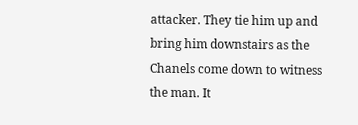attacker. They tie him up and bring him downstairs as the Chanels come down to witness the man. It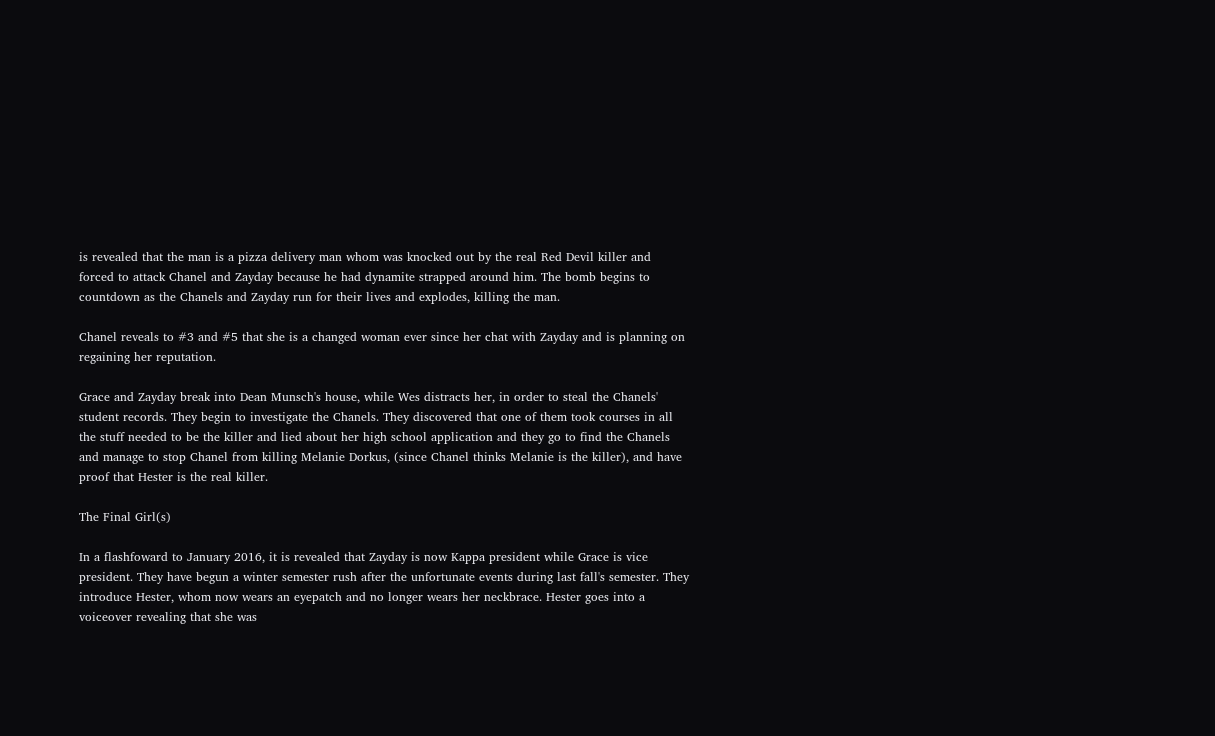is revealed that the man is a pizza delivery man whom was knocked out by the real Red Devil killer and forced to attack Chanel and Zayday because he had dynamite strapped around him. The bomb begins to countdown as the Chanels and Zayday run for their lives and explodes, killing the man.

Chanel reveals to #3 and #5 that she is a changed woman ever since her chat with Zayday and is planning on regaining her reputation.

Grace and Zayday break into Dean Munsch's house, while Wes distracts her, in order to steal the Chanels' student records. They begin to investigate the Chanels. They discovered that one of them took courses in all the stuff needed to be the killer and lied about her high school application and they go to find the Chanels and manage to stop Chanel from killing Melanie Dorkus, (since Chanel thinks Melanie is the killer), and have proof that Hester is the real killer.

The Final Girl(s)

In a flashfoward to January 2016, it is revealed that Zayday is now Kappa president while Grace is vice president. They have begun a winter semester rush after the unfortunate events during last fall's semester. They introduce Hester, whom now wears an eyepatch and no longer wears her neckbrace. Hester goes into a voiceover revealing that she was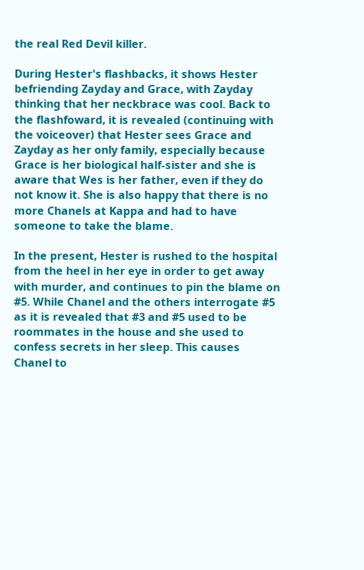the real Red Devil killer.

During Hester's flashbacks, it shows Hester befriending Zayday and Grace, with Zayday thinking that her neckbrace was cool. Back to the flashfoward, it is revealed (continuing with the voiceover) that Hester sees Grace and Zayday as her only family, especially because Grace is her biological half-sister and she is aware that Wes is her father, even if they do not know it. She is also happy that there is no more Chanels at Kappa and had to have someone to take the blame.

In the present, Hester is rushed to the hospital from the heel in her eye in order to get away with murder, and continues to pin the blame on #5. While Chanel and the others interrogate #5 as it is revealed that #3 and #5 used to be roommates in the house and she used to confess secrets in her sleep. This causes Chanel to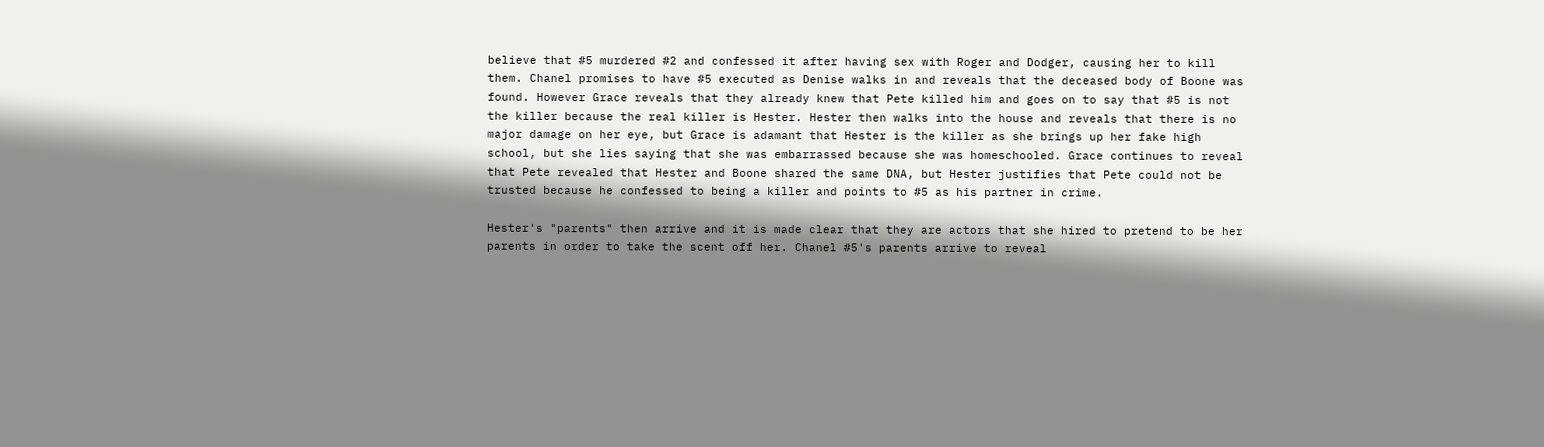believe that #5 murdered #2 and confessed it after having sex with Roger and Dodger, causing her to kill them. Chanel promises to have #5 executed as Denise walks in and reveals that the deceased body of Boone was found. However Grace reveals that they already knew that Pete killed him and goes on to say that #5 is not the killer because the real killer is Hester. Hester then walks into the house and reveals that there is no major damage on her eye, but Grace is adamant that Hester is the killer as she brings up her fake high school, but she lies saying that she was embarrassed because she was homeschooled. Grace continues to reveal that Pete revealed that Hester and Boone shared the same DNA, but Hester justifies that Pete could not be trusted because he confessed to being a killer and points to #5 as his partner in crime.

Hester's "parents" then arrive and it is made clear that they are actors that she hired to pretend to be her parents in order to take the scent off her. Chanel #5's parents arrive to reveal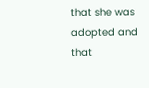that she was adopted and that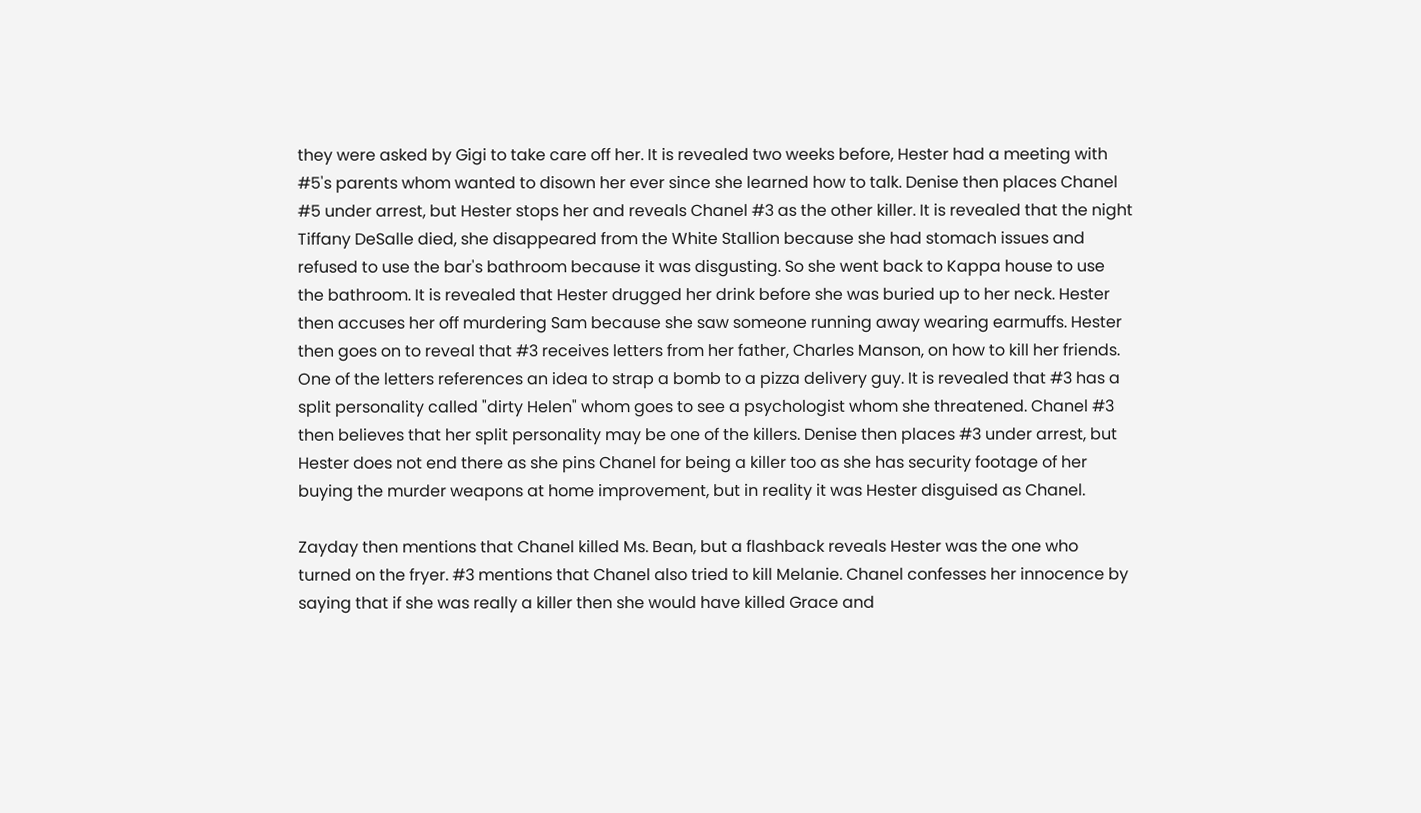they were asked by Gigi to take care off her. It is revealed two weeks before, Hester had a meeting with #5's parents whom wanted to disown her ever since she learned how to talk. Denise then places Chanel #5 under arrest, but Hester stops her and reveals Chanel #3 as the other killer. It is revealed that the night Tiffany DeSalle died, she disappeared from the White Stallion because she had stomach issues and refused to use the bar's bathroom because it was disgusting. So she went back to Kappa house to use the bathroom. It is revealed that Hester drugged her drink before she was buried up to her neck. Hester then accuses her off murdering Sam because she saw someone running away wearing earmuffs. Hester then goes on to reveal that #3 receives letters from her father, Charles Manson, on how to kill her friends. One of the letters references an idea to strap a bomb to a pizza delivery guy. It is revealed that #3 has a split personality called "dirty Helen" whom goes to see a psychologist whom she threatened. Chanel #3 then believes that her split personality may be one of the killers. Denise then places #3 under arrest, but Hester does not end there as she pins Chanel for being a killer too as she has security footage of her buying the murder weapons at home improvement, but in reality it was Hester disguised as Chanel.

Zayday then mentions that Chanel killed Ms. Bean, but a flashback reveals Hester was the one who turned on the fryer. #3 mentions that Chanel also tried to kill Melanie. Chanel confesses her innocence by saying that if she was really a killer then she would have killed Grace and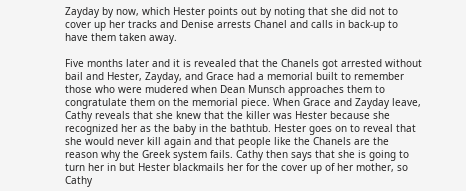Zayday by now, which Hester points out by noting that she did not to cover up her tracks and Denise arrests Chanel and calls in back-up to have them taken away.

Five months later and it is revealed that the Chanels got arrested without bail and Hester, Zayday, and Grace had a memorial built to remember those who were mudered when Dean Munsch approaches them to congratulate them on the memorial piece. When Grace and Zayday leave, Cathy reveals that she knew that the killer was Hester because she recognized her as the baby in the bathtub. Hester goes on to reveal that she would never kill again and that people like the Chanels are the reason why the Greek system fails. Cathy then says that she is going to turn her in but Hester blackmails her for the cover up of her mother, so Cathy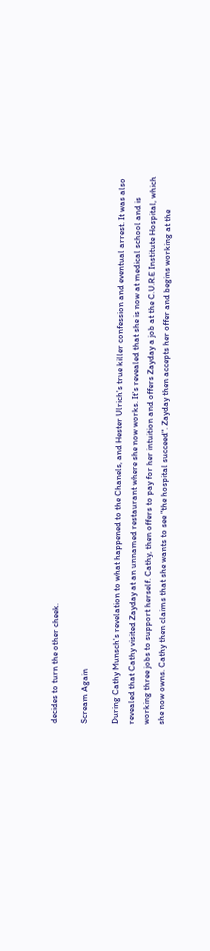decides to turn the other cheek.

Scream Again

During Cathy Munsch's revelation to what happened to the Chanels, and Hester Ulrich's true killer confession and eventual arrest. It was also revealed that Cathy visited Zayday at an unnamed restaurant where she now works. It's revealed that she is now at medical school and is working three jobs to support herself. Cathy, then offers to pay for her intuition and offers Zayday a job at the C.U.R.E Institute Hospital, which she now owns. Cathy then claims that she wants to see "the hospital succeed". Zayday then accepts her offer and begins working at the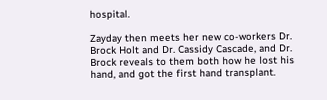hospital.

Zayday then meets her new co-workers Dr. Brock Holt and Dr. Cassidy Cascade, and Dr. Brock reveals to them both how he lost his hand, and got the first hand transplant.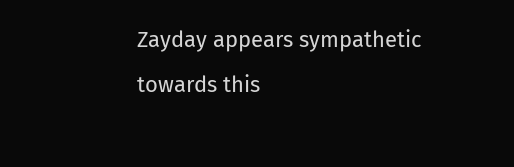Zayday appears sympathetic towards this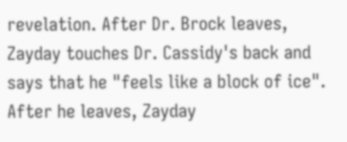revelation. After Dr. Brock leaves, Zayday touches Dr. Cassidy's back and says that he "feels like a block of ice". After he leaves, Zayday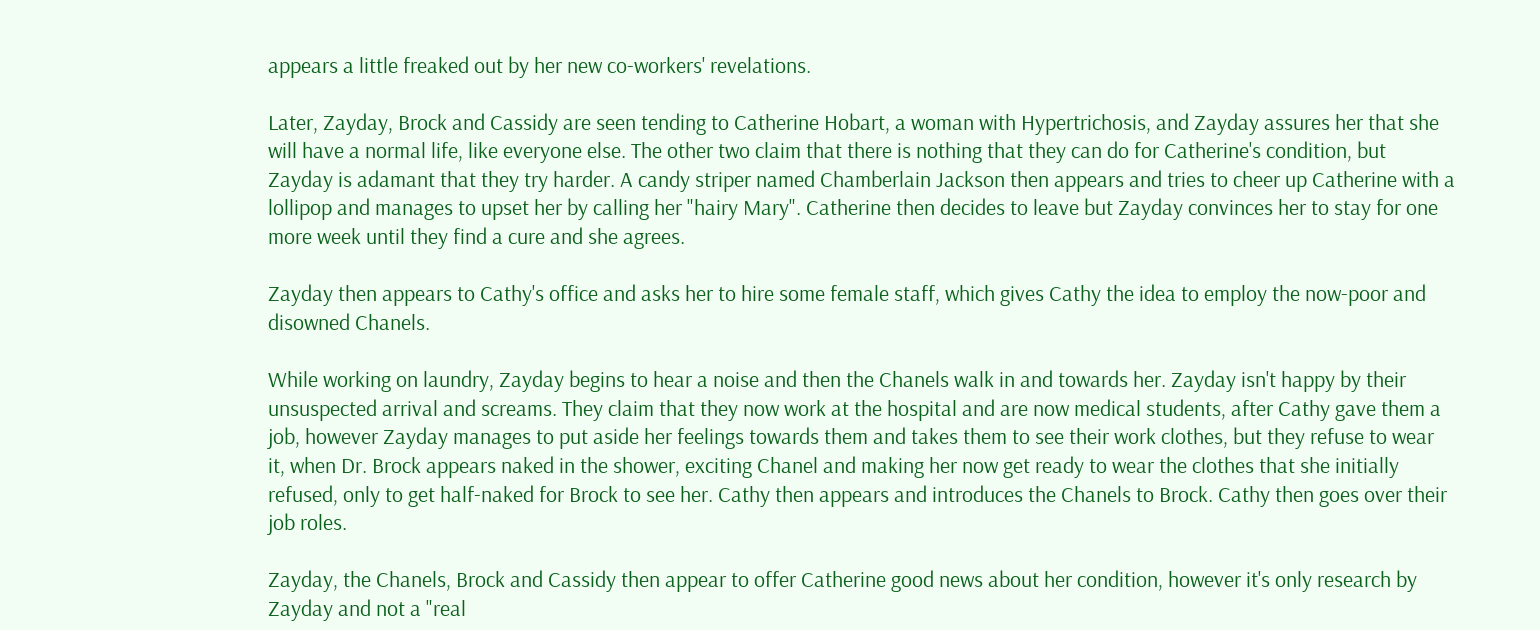appears a little freaked out by her new co-workers' revelations.

Later, Zayday, Brock and Cassidy are seen tending to Catherine Hobart, a woman with Hypertrichosis, and Zayday assures her that she will have a normal life, like everyone else. The other two claim that there is nothing that they can do for Catherine's condition, but Zayday is adamant that they try harder. A candy striper named Chamberlain Jackson then appears and tries to cheer up Catherine with a lollipop and manages to upset her by calling her "hairy Mary". Catherine then decides to leave but Zayday convinces her to stay for one more week until they find a cure and she agrees.

Zayday then appears to Cathy's office and asks her to hire some female staff, which gives Cathy the idea to employ the now-poor and disowned Chanels.

While working on laundry, Zayday begins to hear a noise and then the Chanels walk in and towards her. Zayday isn't happy by their unsuspected arrival and screams. They claim that they now work at the hospital and are now medical students, after Cathy gave them a job, however Zayday manages to put aside her feelings towards them and takes them to see their work clothes, but they refuse to wear it, when Dr. Brock appears naked in the shower, exciting Chanel and making her now get ready to wear the clothes that she initially refused, only to get half-naked for Brock to see her. Cathy then appears and introduces the Chanels to Brock. Cathy then goes over their job roles.

Zayday, the Chanels, Brock and Cassidy then appear to offer Catherine good news about her condition, however it's only research by Zayday and not a "real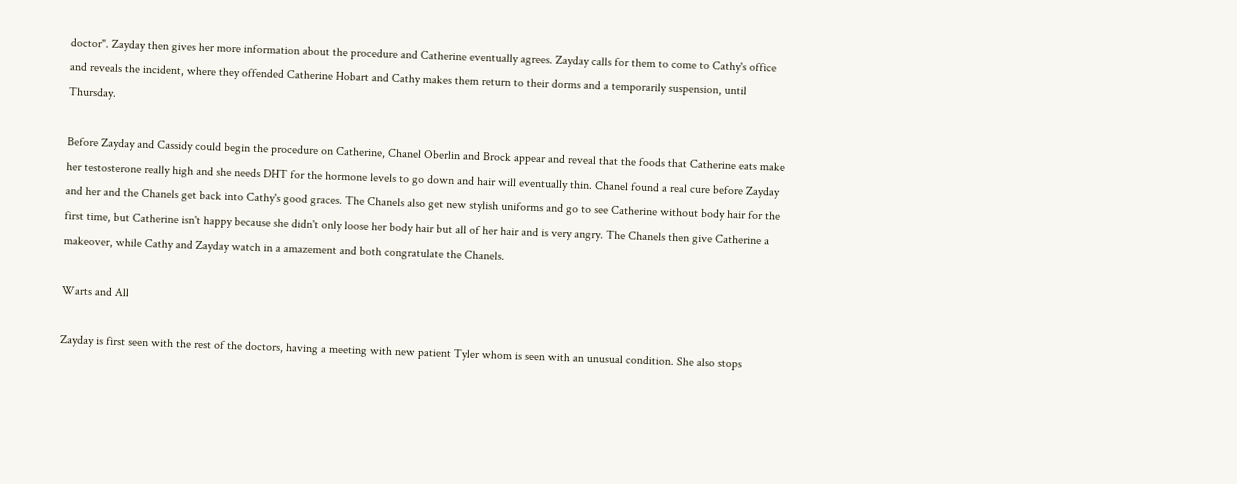doctor". Zayday then gives her more information about the procedure and Catherine eventually agrees. Zayday calls for them to come to Cathy's office and reveals the incident, where they offended Catherine Hobart and Cathy makes them return to their dorms and a temporarily suspension, until Thursday.

Before Zayday and Cassidy could begin the procedure on Catherine, Chanel Oberlin and Brock appear and reveal that the foods that Catherine eats make her testosterone really high and she needs DHT for the hormone levels to go down and hair will eventually thin. Chanel found a real cure before Zayday and her and the Chanels get back into Cathy's good graces. The Chanels also get new stylish uniforms and go to see Catherine without body hair for the first time, but Catherine isn't happy because she didn't only loose her body hair but all of her hair and is very angry. The Chanels then give Catherine a makeover, while Cathy and Zayday watch in a amazement and both congratulate the Chanels.

Warts and All

Zayday is first seen with the rest of the doctors, having a meeting with new patient Tyler whom is seen with an unusual condition. She also stops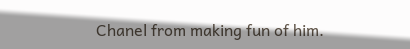Chanel from making fun of him.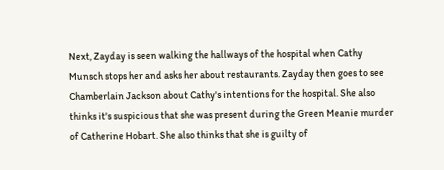Next, Zayday is seen walking the hallways of the hospital when Cathy Munsch stops her and asks her about restaurants. Zayday then goes to see Chamberlain Jackson about Cathy's intentions for the hospital. She also thinks it's suspicious that she was present during the Green Meanie murder of Catherine Hobart. She also thinks that she is guilty of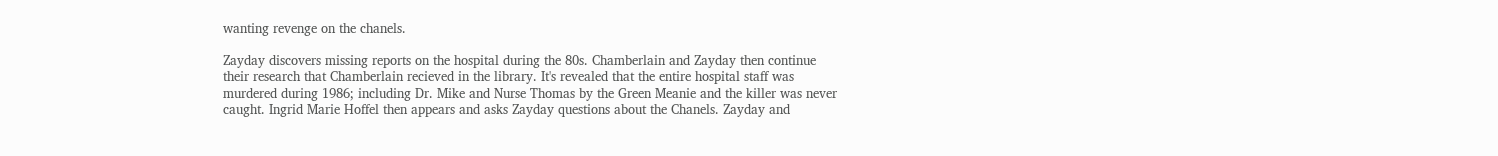wanting revenge on the chanels.

Zayday discovers missing reports on the hospital during the 80s. Chamberlain and Zayday then continue their research that Chamberlain recieved in the library. It's revealed that the entire hospital staff was murdered during 1986; including Dr. Mike and Nurse Thomas by the Green Meanie and the killer was never caught. Ingrid Marie Hoffel then appears and asks Zayday questions about the Chanels. Zayday and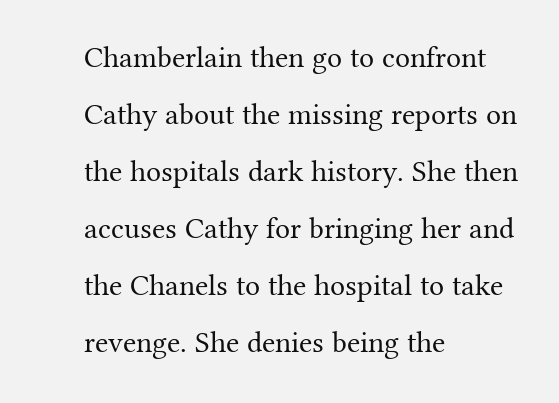Chamberlain then go to confront Cathy about the missing reports on the hospitals dark history. She then accuses Cathy for bringing her and the Chanels to the hospital to take revenge. She denies being the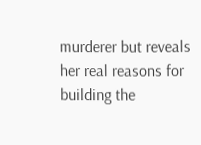murderer but reveals her real reasons for building the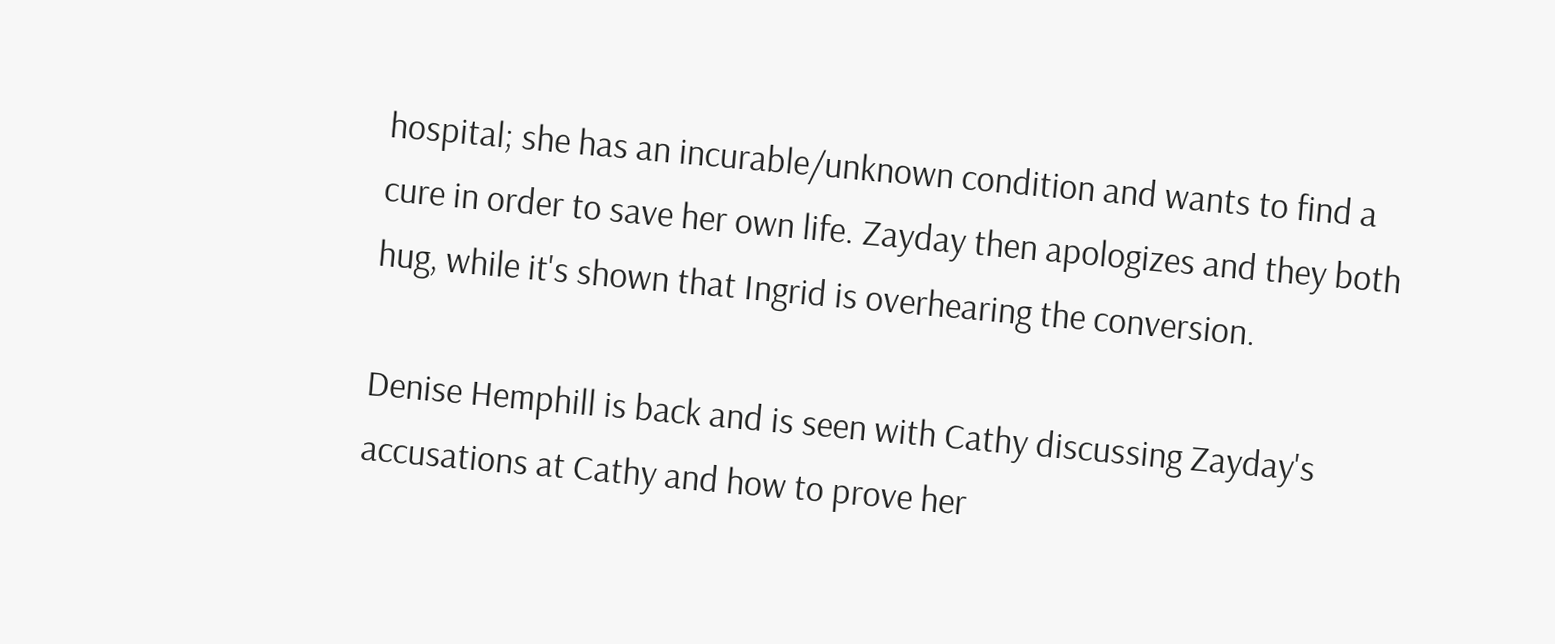hospital; she has an incurable/unknown condition and wants to find a cure in order to save her own life. Zayday then apologizes and they both hug, while it's shown that Ingrid is overhearing the conversion.

Denise Hemphill is back and is seen with Cathy discussing Zayday's accusations at Cathy and how to prove her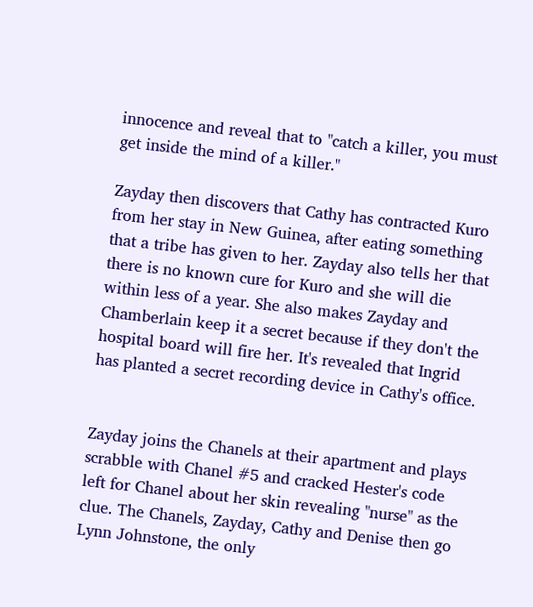innocence and reveal that to "catch a killer, you must get inside the mind of a killer."

Zayday then discovers that Cathy has contracted Kuro from her stay in New Guinea, after eating something that a tribe has given to her. Zayday also tells her that there is no known cure for Kuro and she will die within less of a year. She also makes Zayday and Chamberlain keep it a secret because if they don't the hospital board will fire her. It's revealed that Ingrid has planted a secret recording device in Cathy's office.


Zayday joins the Chanels at their apartment and plays scrabble with Chanel #5 and cracked Hester's code left for Chanel about her skin revealing "nurse" as the clue. The Chanels, Zayday, Cathy and Denise then go Lynn Johnstone, the only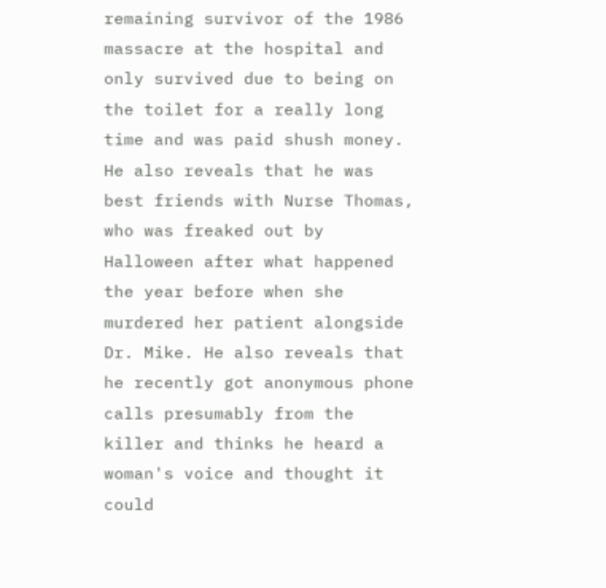remaining survivor of the 1986 massacre at the hospital and only survived due to being on the toilet for a really long time and was paid shush money. He also reveals that he was best friends with Nurse Thomas, who was freaked out by Halloween after what happened the year before when she murdered her patient alongside Dr. Mike. He also reveals that he recently got anonymous phone calls presumably from the killer and thinks he heard a woman's voice and thought it could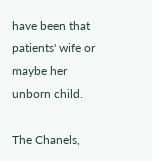have been that patients' wife or maybe her unborn child.

The Chanels,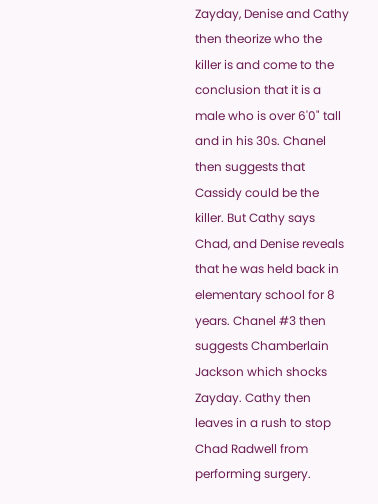Zayday, Denise and Cathy then theorize who the killer is and come to the conclusion that it is a male who is over 6'0" tall and in his 30s. Chanel then suggests that Cassidy could be the killer. But Cathy says Chad, and Denise reveals that he was held back in elementary school for 8 years. Chanel #3 then suggests Chamberlain Jackson which shocks Zayday. Cathy then leaves in a rush to stop Chad Radwell from performing surgery.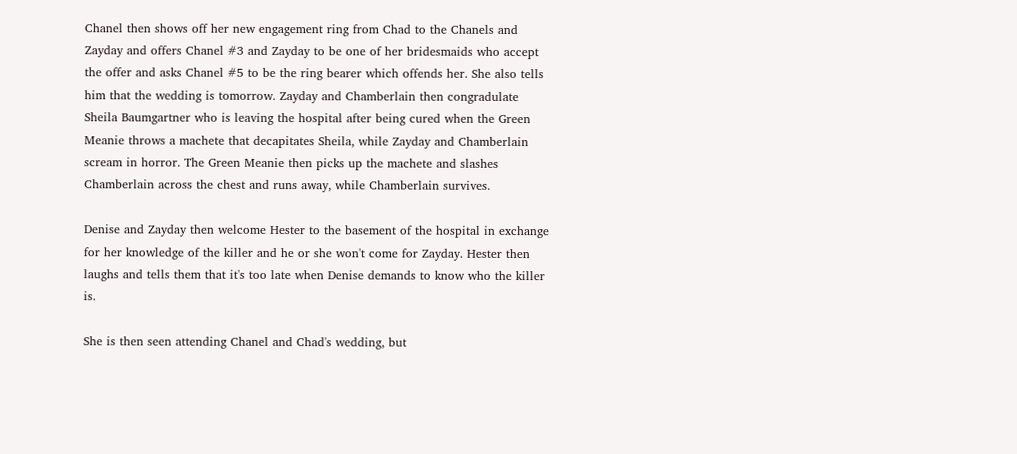Chanel then shows off her new engagement ring from Chad to the Chanels and Zayday and offers Chanel #3 and Zayday to be one of her bridesmaids who accept the offer and asks Chanel #5 to be the ring bearer which offends her. She also tells him that the wedding is tomorrow. Zayday and Chamberlain then congradulate Sheila Baumgartner who is leaving the hospital after being cured when the Green Meanie throws a machete that decapitates Sheila, while Zayday and Chamberlain scream in horror. The Green Meanie then picks up the machete and slashes Chamberlain across the chest and runs away, while Chamberlain survives.

Denise and Zayday then welcome Hester to the basement of the hospital in exchange for her knowledge of the killer and he or she won't come for Zayday. Hester then laughs and tells them that it's too late when Denise demands to know who the killer is.

She is then seen attending Chanel and Chad's wedding, but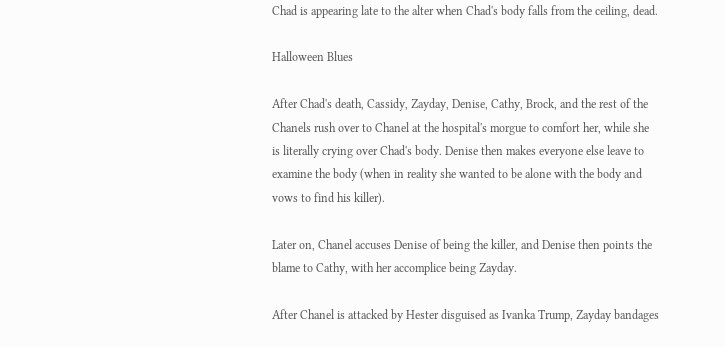Chad is appearing late to the alter when Chad's body falls from the ceiling, dead.

Halloween Blues

After Chad's death, Cassidy, Zayday, Denise, Cathy, Brock, and the rest of the Chanels rush over to Chanel at the hospital's morgue to comfort her, while she is literally crying over Chad's body. Denise then makes everyone else leave to examine the body (when in reality she wanted to be alone with the body and vows to find his killer).

Later on, Chanel accuses Denise of being the killer, and Denise then points the blame to Cathy, with her accomplice being Zayday.

After Chanel is attacked by Hester disguised as Ivanka Trump, Zayday bandages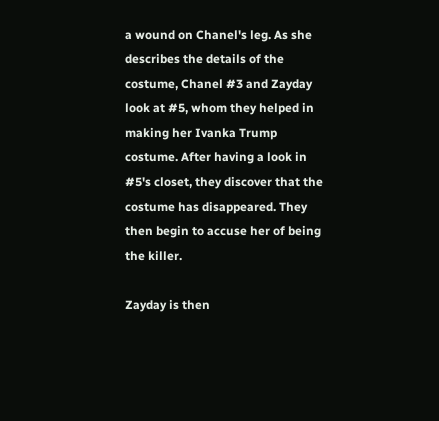a wound on Chanel's leg. As she describes the details of the costume, Chanel #3 and Zayday look at #5, whom they helped in making her Ivanka Trump costume. After having a look in #5's closet, they discover that the costume has disappeared. They then begin to accuse her of being the killer.

Zayday is then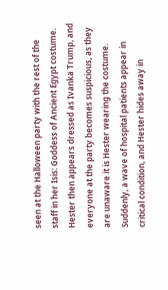seen at the Halloween party with the rest of the staff in her Isis: Goddess of Ancient Egypt costume. Hester then appears dressed as Ivanka Trump, and everyone at the party becomes suspicious, as they are unaware it is Hester wearing the costume. Suddenly, a wave of hospital patients appear in critical condition, and Hester hides away in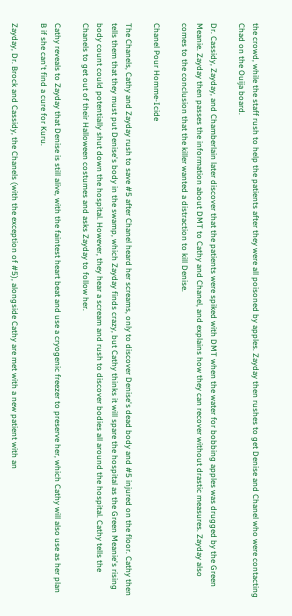the crowd, while the staff rush to help the patients after they were all poisoned by apples. Zayday then rushes to get Denise and Chanel who were contacting Chad on the Ouija board.

Dr. Cassidy, Zayday, and Chamberlain later discover that the patients were spiked with DMT when the water for bobbing apples was drugged by the Green Meanie. Zayday then passes the information about DMT to Cathy and Chanel, and explains how they can recover without drastic measures. Zayday also comes to the conclusion that the killer wanted a distraction to kill Denise.

Chanel Pour Homme-Icide

The Chanels, Cathy and Zayday rush to save #5 after Chanel heard her screams, only to discover Denise's dead body and #5 injured on the floor. Cathy then tells them that they must put Denise's body in the swamp, which Zayday finds crazy, but Cathy thinks it will spare the hospital as the Green Meanie's rising body count could potentially shut down the hospital. However, they hear a scream and rush to discover bodies all around the hospital. Cathy tells the Chanels to get out of their Halloween costumes and asks Zayday to follow her.

Cathy reveals to Zayday that Denise is still alive, with the faintest heart beat and use a cryogenic freezer to preserve her, which Cathy will also use as her plan B if she can't find a cure for Kuru.

Zayday, Dr. Brock and Cassidy, the Chanels (with the exception of #5), alongside Cathy are met with a new patient with an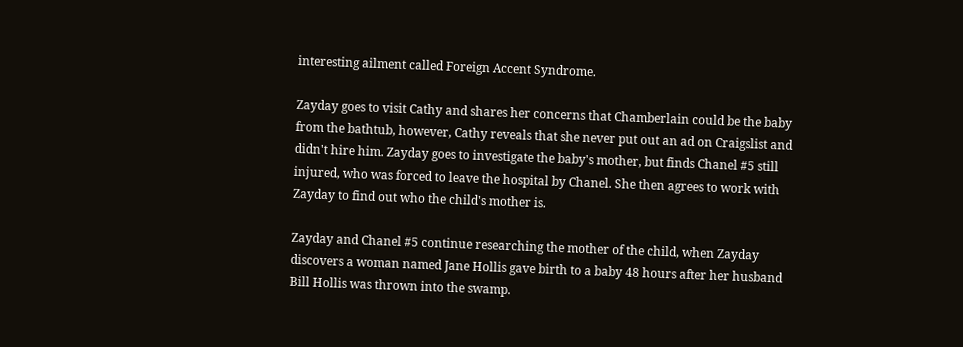interesting ailment called Foreign Accent Syndrome.

Zayday goes to visit Cathy and shares her concerns that Chamberlain could be the baby from the bathtub, however, Cathy reveals that she never put out an ad on Craigslist and didn't hire him. Zayday goes to investigate the baby's mother, but finds Chanel #5 still injured, who was forced to leave the hospital by Chanel. She then agrees to work with Zayday to find out who the child's mother is.

Zayday and Chanel #5 continue researching the mother of the child, when Zayday discovers a woman named Jane Hollis gave birth to a baby 48 hours after her husband Bill Hollis was thrown into the swamp.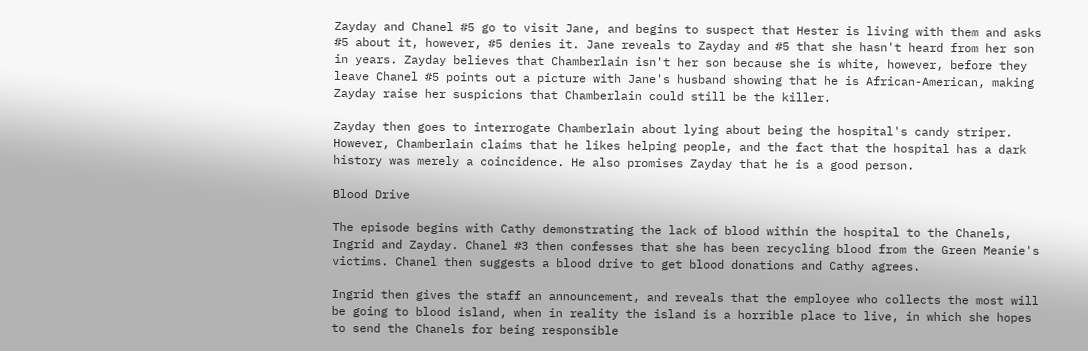Zayday and Chanel #5 go to visit Jane, and begins to suspect that Hester is living with them and asks #5 about it, however, #5 denies it. Jane reveals to Zayday and #5 that she hasn't heard from her son in years. Zayday believes that Chamberlain isn't her son because she is white, however, before they leave Chanel #5 points out a picture with Jane's husband showing that he is African-American, making Zayday raise her suspicions that Chamberlain could still be the killer.

Zayday then goes to interrogate Chamberlain about lying about being the hospital's candy striper. However, Chamberlain claims that he likes helping people, and the fact that the hospital has a dark history was merely a coincidence. He also promises Zayday that he is a good person.

Blood Drive

The episode begins with Cathy demonstrating the lack of blood within the hospital to the Chanels, Ingrid and Zayday. Chanel #3 then confesses that she has been recycling blood from the Green Meanie's victims. Chanel then suggests a blood drive to get blood donations and Cathy agrees.

Ingrid then gives the staff an announcement, and reveals that the employee who collects the most will be going to blood island, when in reality the island is a horrible place to live, in which she hopes to send the Chanels for being responsible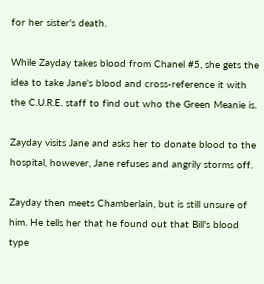for her sister's death.

While Zayday takes blood from Chanel #5, she gets the idea to take Jane's blood and cross-reference it with the C.U.R.E. staff to find out who the Green Meanie is.

Zayday visits Jane and asks her to donate blood to the hospital, however, Jane refuses and angrily storms off.

Zayday then meets Chamberlain, but is still unsure of him. He tells her that he found out that Bill's blood type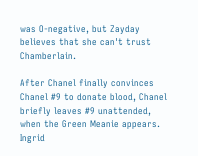was O-negative, but Zayday believes that she can't trust Chamberlain.

After Chanel finally convinces Chanel #9 to donate blood, Chanel briefly leaves #9 unattended, when the Green Meanie appears. Ingrid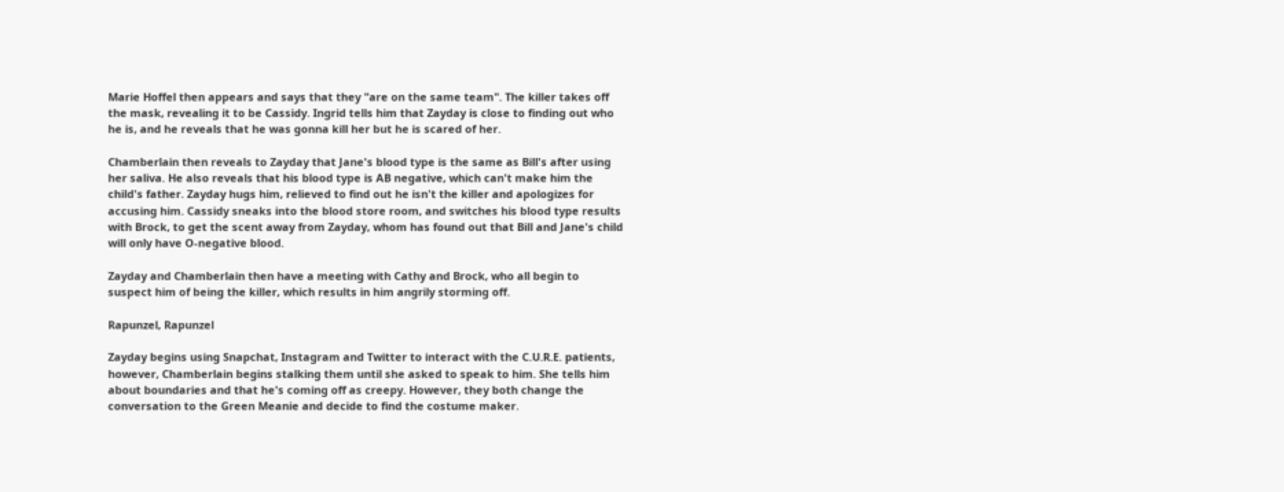Marie Hoffel then appears and says that they "are on the same team". The killer takes off the mask, revealing it to be Cassidy. Ingrid tells him that Zayday is close to finding out who he is, and he reveals that he was gonna kill her but he is scared of her.

Chamberlain then reveals to Zayday that Jane's blood type is the same as Bill's after using her saliva. He also reveals that his blood type is AB negative, which can't make him the child's father. Zayday hugs him, relieved to find out he isn't the killer and apologizes for accusing him. Cassidy sneaks into the blood store room, and switches his blood type results with Brock, to get the scent away from Zayday, whom has found out that Bill and Jane's child will only have O-negative blood.

Zayday and Chamberlain then have a meeting with Cathy and Brock, who all begin to suspect him of being the killer, which results in him angrily storming off.

Rapunzel, Rapunzel

Zayday begins using Snapchat, Instagram and Twitter to interact with the C.U.R.E. patients, however, Chamberlain begins stalking them until she asked to speak to him. She tells him about boundaries and that he's coming off as creepy. However, they both change the conversation to the Green Meanie and decide to find the costume maker.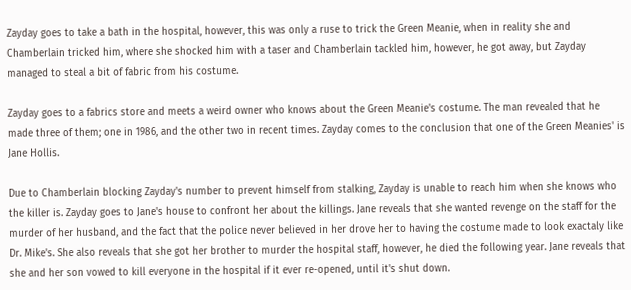Zayday goes to take a bath in the hospital, however, this was only a ruse to trick the Green Meanie, when in reality she and Chamberlain tricked him, where she shocked him with a taser and Chamberlain tackled him, however, he got away, but Zayday managed to steal a bit of fabric from his costume.

Zayday goes to a fabrics store and meets a weird owner who knows about the Green Meanie's costume. The man revealed that he made three of them; one in 1986, and the other two in recent times. Zayday comes to the conclusion that one of the Green Meanies' is Jane Hollis.

Due to Chamberlain blocking Zayday's number to prevent himself from stalking, Zayday is unable to reach him when she knows who the killer is. Zayday goes to Jane's house to confront her about the killings. Jane reveals that she wanted revenge on the staff for the murder of her husband, and the fact that the police never believed in her drove her to having the costume made to look exactaly like Dr. Mike's. She also reveals that she got her brother to murder the hospital staff, however, he died the following year. Jane reveals that she and her son vowed to kill everyone in the hospital if it ever re-opened, until it's shut down.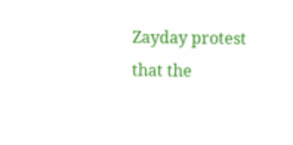Zayday protest that the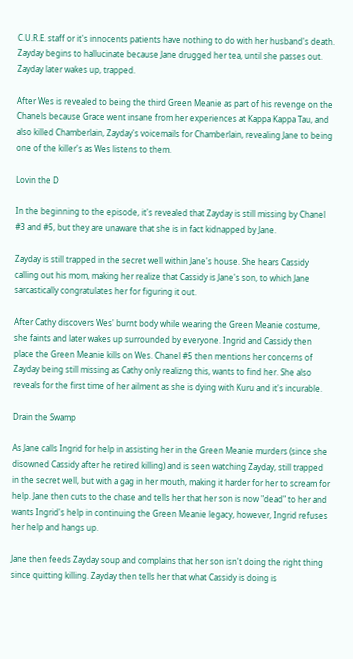C.U.R.E. staff or it's innocents patients have nothing to do with her husband's death. Zayday begins to hallucinate because Jane drugged her tea, until she passes out. Zayday later wakes up, trapped.

After Wes is revealed to being the third Green Meanie as part of his revenge on the Chanels because Grace went insane from her experiences at Kappa Kappa Tau, and also killed Chamberlain, Zayday's voicemails for Chamberlain, revealing Jane to being one of the killer's as Wes listens to them.

Lovin the D

In the beginning to the episode, it's revealed that Zayday is still missing by Chanel #3 and #5, but they are unaware that she is in fact kidnapped by Jane.

Zayday is still trapped in the secret well within Jane's house. She hears Cassidy calling out his mom, making her realize that Cassidy is Jane's son, to which Jane sarcastically congratulates her for figuring it out.

After Cathy discovers Wes' burnt body while wearing the Green Meanie costume, she faints and later wakes up surrounded by everyone. Ingrid and Cassidy then place the Green Meanie kills on Wes. Chanel #5 then mentions her concerns of Zayday being still missing as Cathy only realizng this, wants to find her. She also reveals for the first time of her ailment as she is dying with Kuru and it's incurable.

Drain the Swamp

As Jane calls Ingrid for help in assisting her in the Green Meanie murders (since she disowned Cassidy after he retired killing) and is seen watching Zayday, still trapped in the secret well, but with a gag in her mouth, making it harder for her to scream for help. Jane then cuts to the chase and tells her that her son is now "dead" to her and wants Ingrid's help in continuing the Green Meanie legacy, however, Ingrid refuses her help and hangs up.

Jane then feeds Zayday soup and complains that her son isn't doing the right thing since quitting killing. Zayday then tells her that what Cassidy is doing is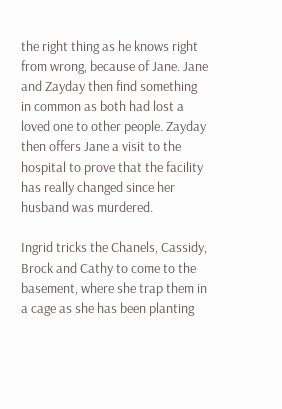the right thing as he knows right from wrong, because of Jane. Jane and Zayday then find something in common as both had lost a loved one to other people. Zayday then offers Jane a visit to the hospital to prove that the facility has really changed since her husband was murdered.

Ingrid tricks the Chanels, Cassidy, Brock and Cathy to come to the basement, where she trap them in a cage as she has been planting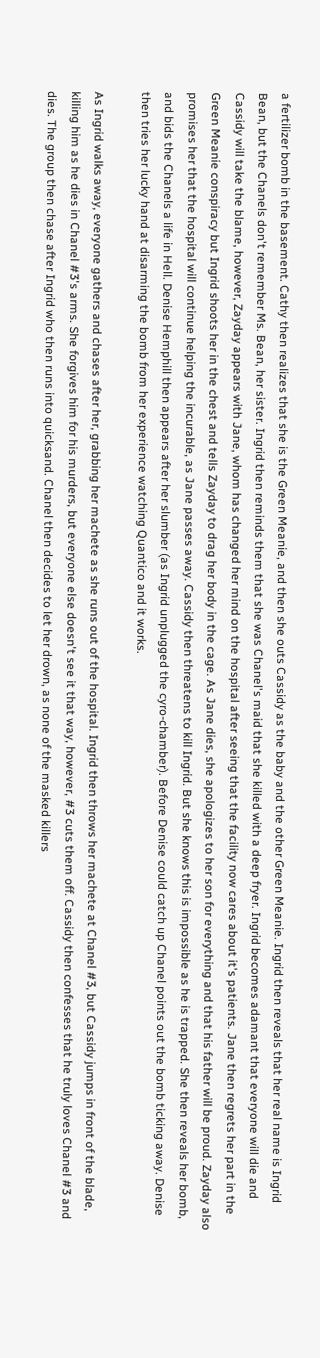a fertilizer bomb in the basement. Cathy then realizes that she is the Green Meanie, and then she outs Cassidy as the baby and the other Green Meanie. Ingrid then reveals that her real name is Ingrid Bean, but the Chanels don't remember Ms. Bean, her sister. Ingrid then reminds them that she was Chanel's maid that she killed with a deep fryer. Ingrid becomes adamant that everyone will die and Cassidy will take the blame, however, Zayday appears with Jane, whom has changed her mind on the hospital after seeing that the facility now cares about it's patients. Jane then regrets her part in the Green Meanie conspiracy but Ingrid shoots her in the chest and tells Zayday to drag her body in the cage. As Jane dies, she apologizes to her son for everything and that his father will be proud. Zayday also promises her that the hospital will continue helping the incurable, as Jane passes away. Cassidy then threatens to kill Ingrid. But she knows this is impossible as he is trapped. She then reveals her bomb, and bids the Chanels a life in Hell. Denise Hemphill then appears after her slumber (as Ingrid unplugged the cyro-chamber). Before Denise could catch up Chanel points out the bomb ticking away. Denise then tries her lucky hand at disarming the bomb from her experience watching Quantico and it works.

As Ingrid walks away, everyone gathers and chases after her, grabbing her machete as she runs out of the hospital. Ingrid then throws her machete at Chanel #3, but Cassidy jumps in front of the blade, killing him as he dies in Chanel #3's arms. She forgives him for his murders, but everyone else doesn't see it that way, however, #3 cuts them off. Cassidy then confesses that he truly loves Chanel #3 and dies. The group then chase after Ingrid who then runs into quicksand. Chanel then decides to let her drown, as none of the masked killers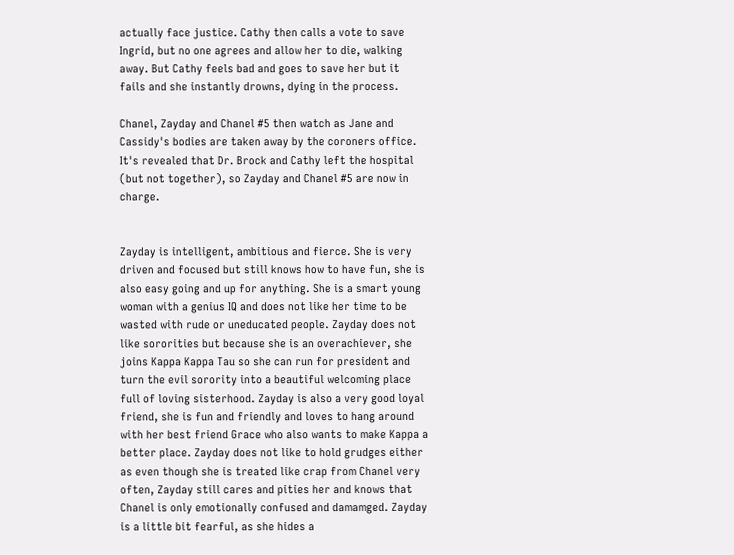actually face justice. Cathy then calls a vote to save Ingrid, but no one agrees and allow her to die, walking away. But Cathy feels bad and goes to save her but it fails and she instantly drowns, dying in the process.

Chanel, Zayday and Chanel #5 then watch as Jane and Cassidy's bodies are taken away by the coroners office. It's revealed that Dr. Brock and Cathy left the hospital (but not together), so Zayday and Chanel #5 are now in charge.


Zayday is intelligent, ambitious and fierce. She is very driven and focused but still knows how to have fun, she is also easy going and up for anything. She is a smart young woman with a genius IQ and does not like her time to be wasted with rude or uneducated people. Zayday does not like sororities but because she is an overachiever, she joins Kappa Kappa Tau so she can run for president and turn the evil sorority into a beautiful welcoming place full of loving sisterhood. Zayday is also a very good loyal friend, she is fun and friendly and loves to hang around with her best friend Grace who also wants to make Kappa a better place. Zayday does not like to hold grudges either as even though she is treated like crap from Chanel very often, Zayday still cares and pities her and knows that Chanel is only emotionally confused and damamged. Zayday is a little bit fearful, as she hides a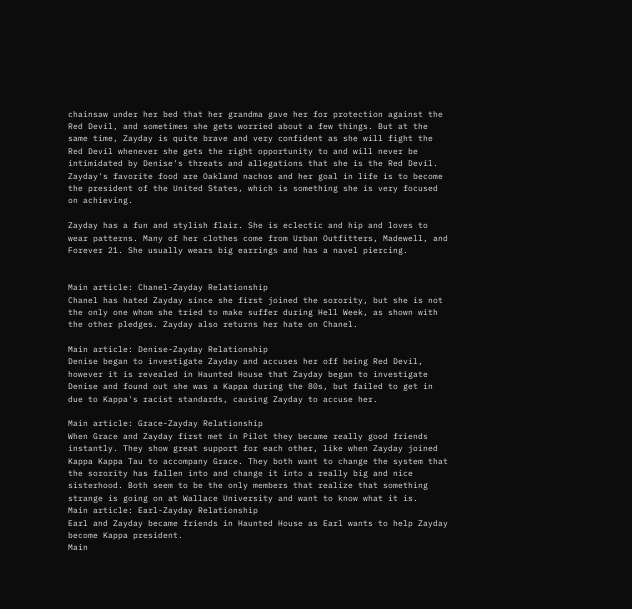chainsaw under her bed that her grandma gave her for protection against the Red Devil, and sometimes she gets worried about a few things. But at the same time, Zayday is quite brave and very confident as she will fight the Red Devil whenever she gets the right opportunity to and will never be intimidated by Denise's threats and allegations that she is the Red Devil. Zayday's favorite food are Oakland nachos and her goal in life is to become the president of the United States, which is something she is very focused on achieving.

Zayday has a fun and stylish flair. She is eclectic and hip and loves to wear patterns. Many of her clothes come from Urban Outfitters, Madewell, and Forever 21. She usually wears big earrings and has a navel piercing.


Main article: Chanel-Zayday Relationship
Chanel has hated Zayday since she first joined the sorority, but she is not the only one whom she tried to make suffer during Hell Week, as shown with the other pledges. Zayday also returns her hate on Chanel.

Main article: Denise-Zayday Relationship
Denise began to investigate Zayday and accuses her off being Red Devil, however it is revealed in Haunted House that Zayday began to investigate Denise and found out she was a Kappa during the 80s, but failed to get in due to Kappa's racist standards, causing Zayday to accuse her.

Main article: Grace-Zayday Relationship
When Grace and Zayday first met in Pilot they became really good friends instantly. They show great support for each other, like when Zayday joined Kappa Kappa Tau to accompany Grace. They both want to change the system that the sorority has fallen into and change it into a really big and nice sisterhood. Both seem to be the only members that realize that something strange is going on at Wallace University and want to know what it is.
Main article: Earl-Zayday Relationship
Earl and Zayday became friends in Haunted House as Earl wants to help Zayday become Kappa president.
Main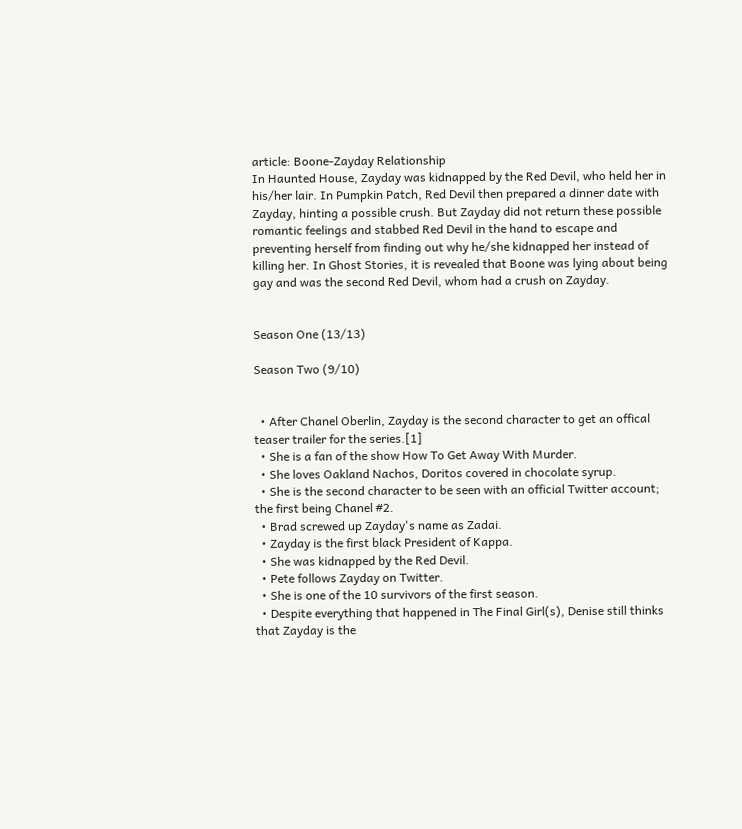article: Boone-Zayday Relationship
In Haunted House, Zayday was kidnapped by the Red Devil, who held her in his/her lair. In Pumpkin Patch, Red Devil then prepared a dinner date with Zayday, hinting a possible crush. But Zayday did not return these possible romantic feelings and stabbed Red Devil in the hand to escape and preventing herself from finding out why he/she kidnapped her instead of killing her. In Ghost Stories, it is revealed that Boone was lying about being gay and was the second Red Devil, whom had a crush on Zayday.


Season One (13/13)

Season Two (9/10)


  • After Chanel Oberlin, Zayday is the second character to get an offical teaser trailer for the series.[1]
  • She is a fan of the show How To Get Away With Murder.
  • She loves Oakland Nachos, Doritos covered in chocolate syrup.
  • She is the second character to be seen with an official Twitter account; the first being Chanel #2.
  • Brad screwed up Zayday's name as Zadai.
  • Zayday is the first black President of Kappa.
  • She was kidnapped by the Red Devil.
  • Pete follows Zayday on Twitter.
  • She is one of the 10 survivors of the first season.
  • Despite everything that happened in The Final Girl(s), Denise still thinks that Zayday is the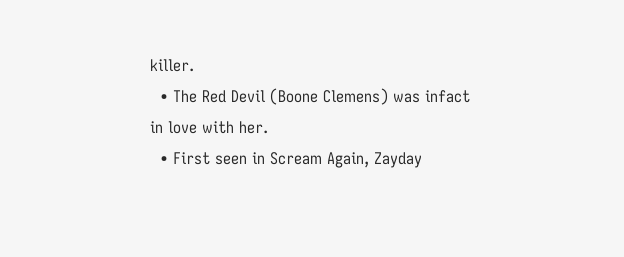killer.
  • The Red Devil (Boone Clemens) was infact in love with her.
  • First seen in Scream Again, Zayday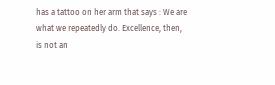has a tattoo on her arm that says : We are what we repeatedly do. Excellence, then, is not an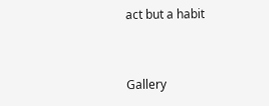act but a habit


Gallery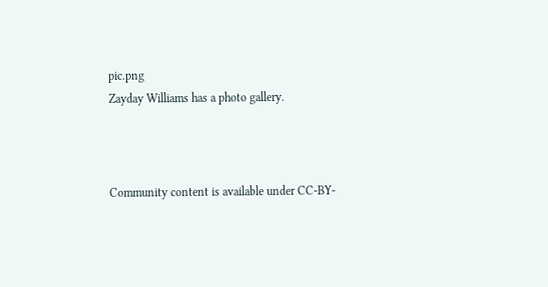pic.png
Zayday Williams has a photo gallery.



Community content is available under CC-BY-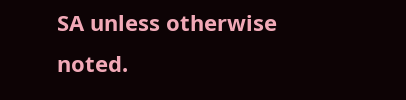SA unless otherwise noted.